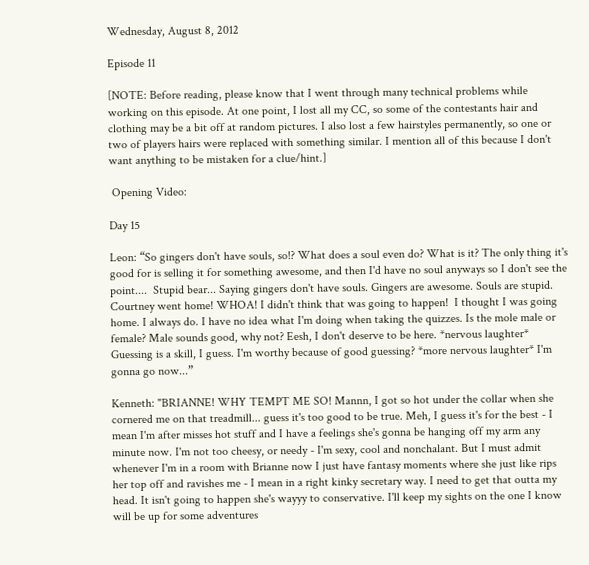Wednesday, August 8, 2012

Episode 11

[NOTE: Before reading, please know that I went through many technical problems while working on this episode. At one point, I lost all my CC, so some of the contestants hair and clothing may be a bit off at random pictures. I also lost a few hairstyles permanently, so one or two of players hairs were replaced with something similar. I mention all of this because I don't want anything to be mistaken for a clue/hint.]

 Opening Video:

Day 15

Leon: “So gingers don't have souls, so!? What does a soul even do? What is it? The only thing it's good for is selling it for something awesome, and then I'd have no soul anyways so I don't see the point....  Stupid bear... Saying gingers don't have souls. Gingers are awesome. Souls are stupid.
Courtney went home! WHOA! I didn't think that was going to happen!  I thought I was going home. I always do. I have no idea what I'm doing when taking the quizzes. Is the mole male or female? Male sounds good, why not? Eesh, I don't deserve to be here. *nervous laughter* Guessing is a skill, I guess. I'm worthy because of good guessing? *more nervous laughter* I'm gonna go now...”

Kenneth: "BRIANNE! WHY TEMPT ME SO! Mannn, I got so hot under the collar when she cornered me on that treadmill... guess it's too good to be true. Meh, I guess it's for the best - I mean I'm after misses hot stuff and I have a feelings she's gonna be hanging off my arm any minute now. I'm not too cheesy, or needy - I'm sexy, cool and nonchalant. But I must admit whenever I'm in a room with Brianne now I just have fantasy moments where she just like rips her top off and ravishes me - I mean in a right kinky secretary way. I need to get that outta my head. It isn't going to happen she's wayyy to conservative. I'll keep my sights on the one I know will be up for some adventures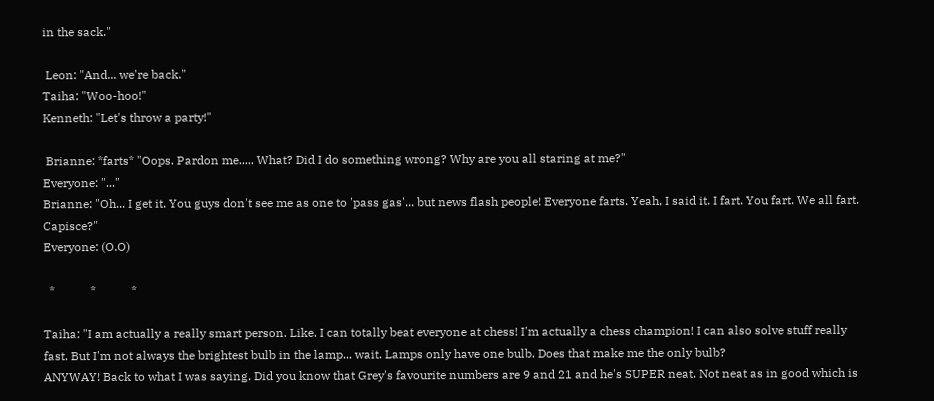in the sack."

 Leon: "And... we're back."
Taiha: "Woo-hoo!"
Kenneth: "Let's throw a party!"

 Brianne: *farts* "Oops. Pardon me..... What? Did I do something wrong? Why are you all staring at me?"
Everyone: "..."
Brianne: "Oh... I get it. You guys don't see me as one to 'pass gas'... but news flash people! Everyone farts. Yeah, I said it. I fart. You fart. We all fart. Capisce?"
Everyone: (O.O)

  *            *            *

Taiha: "I am actually a really smart person. Like. I can totally beat everyone at chess! I'm actually a chess champion! I can also solve stuff really fast. But I'm not always the brightest bulb in the lamp... wait. Lamps only have one bulb. Does that make me the only bulb?
ANYWAY! Back to what I was saying. Did you know that Grey's favourite numbers are 9 and 21 and he's SUPER neat. Not neat as in good which is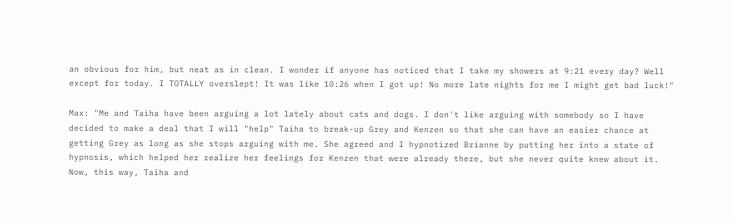an obvious for him, but neat as in clean. I wonder if anyone has noticed that I take my showers at 9:21 every day? Well except for today. I TOTALLY overslept! It was like 10:26 when I got up! No more late nights for me I might get bad luck!"

Max: "Me and Taiha have been arguing a lot lately about cats and dogs. I don't like arguing with somebody so I have decided to make a deal that I will "help" Taiha to break-up Grey and Kenzen so that she can have an easier chance at getting Grey as long as she stops arguing with me. She agreed and I hypnotized Brianne by putting her into a state of hypnosis, which helped her realize her feelings for Kenzen that were already there, but she never quite knew about it. Now, this way, Taiha and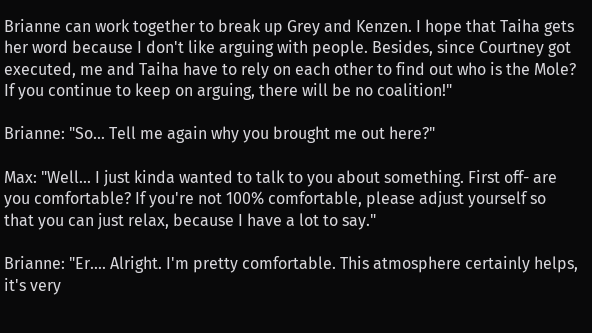Brianne can work together to break up Grey and Kenzen. I hope that Taiha gets her word because I don't like arguing with people. Besides, since Courtney got executed, me and Taiha have to rely on each other to find out who is the Mole? If you continue to keep on arguing, there will be no coalition!"

Brianne: "So... Tell me again why you brought me out here?"

Max: "Well... I just kinda wanted to talk to you about something. First off- are you comfortable? If you're not 100% comfortable, please adjust yourself so that you can just relax, because I have a lot to say."

Brianne: "Er.... Alright. I'm pretty comfortable. This atmosphere certainly helps, it's very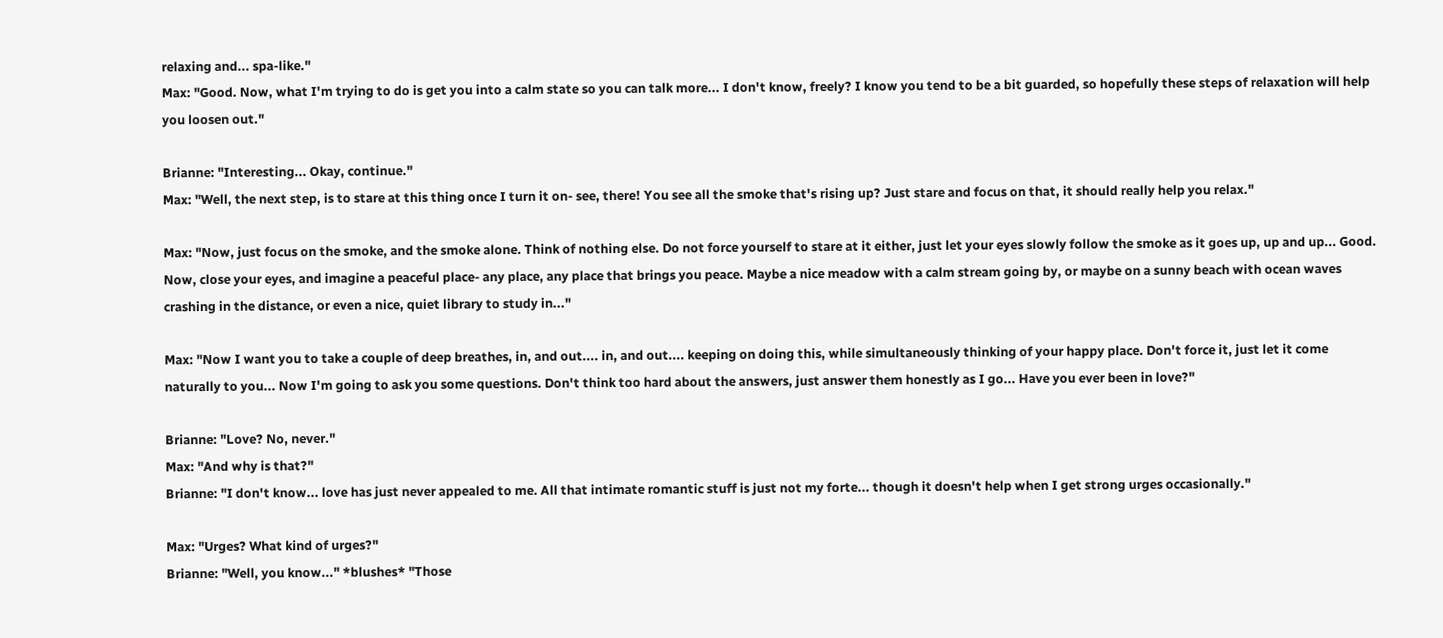relaxing and... spa-like."
Max: "Good. Now, what I'm trying to do is get you into a calm state so you can talk more... I don't know, freely? I know you tend to be a bit guarded, so hopefully these steps of relaxation will help you loosen out."

Brianne: "Interesting... Okay, continue."
Max: "Well, the next step, is to stare at this thing once I turn it on- see, there! You see all the smoke that's rising up? Just stare and focus on that, it should really help you relax."

Max: "Now, just focus on the smoke, and the smoke alone. Think of nothing else. Do not force yourself to stare at it either, just let your eyes slowly follow the smoke as it goes up, up and up... Good. Now, close your eyes, and imagine a peaceful place- any place, any place that brings you peace. Maybe a nice meadow with a calm stream going by, or maybe on a sunny beach with ocean waves crashing in the distance, or even a nice, quiet library to study in..."

Max: "Now I want you to take a couple of deep breathes, in, and out.... in, and out.... keeping on doing this, while simultaneously thinking of your happy place. Don't force it, just let it come naturally to you... Now I'm going to ask you some questions. Don't think too hard about the answers, just answer them honestly as I go... Have you ever been in love?"

Brianne: "Love? No, never."
Max: "And why is that?"
Brianne: "I don't know... love has just never appealed to me. All that intimate romantic stuff is just not my forte... though it doesn't help when I get strong urges occasionally."

Max: "Urges? What kind of urges?"
Brianne: "Well, you know..." *blushes* "Those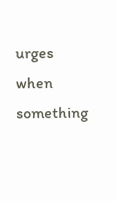urges when something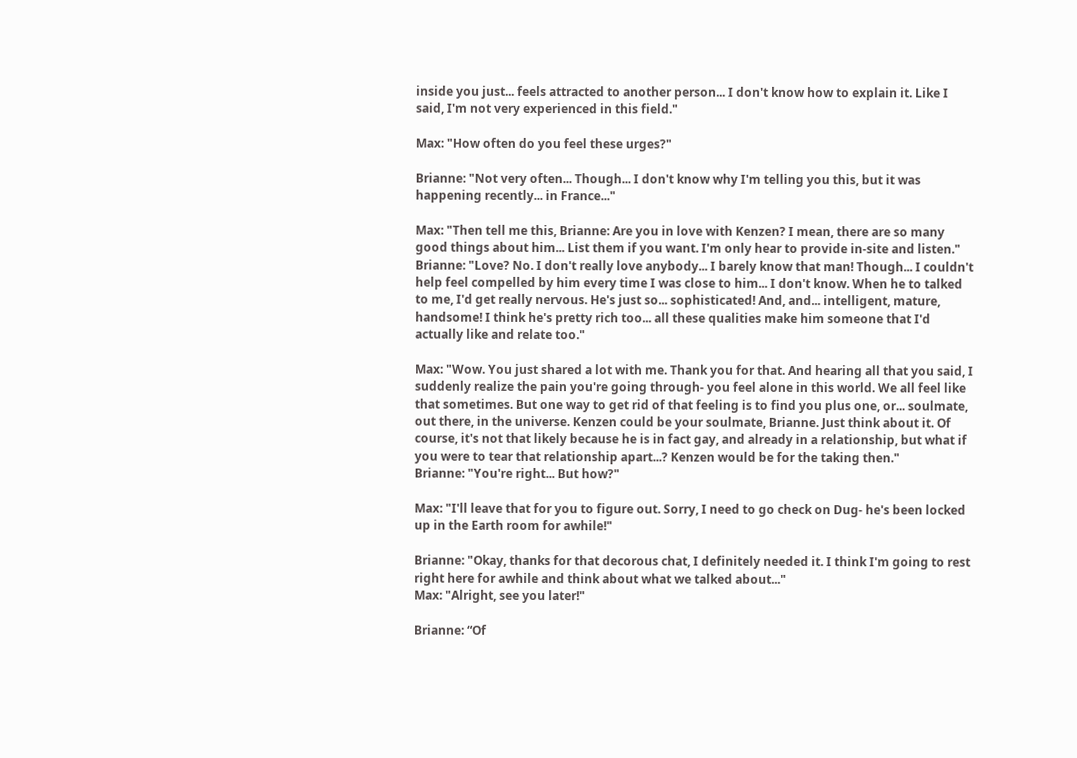inside you just... feels attracted to another person... I don't know how to explain it. Like I said, I'm not very experienced in this field."

Max: "How often do you feel these urges?"

Brianne: "Not very often... Though... I don't know why I'm telling you this, but it was happening recently... in France..."

Max: "Then tell me this, Brianne: Are you in love with Kenzen? I mean, there are so many good things about him... List them if you want. I'm only hear to provide in-site and listen."
Brianne: "Love? No. I don't really love anybody... I barely know that man! Though... I couldn't help feel compelled by him every time I was close to him... I don't know. When he to talked to me, I'd get really nervous. He's just so... sophisticated! And, and... intelligent, mature, handsome! I think he's pretty rich too... all these qualities make him someone that I'd actually like and relate too."

Max: "Wow. You just shared a lot with me. Thank you for that. And hearing all that you said, I suddenly realize the pain you're going through- you feel alone in this world. We all feel like that sometimes. But one way to get rid of that feeling is to find you plus one, or... soulmate, out there, in the universe. Kenzen could be your soulmate, Brianne. Just think about it. Of course, it's not that likely because he is in fact gay, and already in a relationship, but what if you were to tear that relationship apart...? Kenzen would be for the taking then."
Brianne: "You're right... But how?"

Max: "I'll leave that for you to figure out. Sorry, I need to go check on Dug- he's been locked up in the Earth room for awhile!"

Brianne: "Okay, thanks for that decorous chat, I definitely needed it. I think I'm going to rest right here for awhile and think about what we talked about..."
Max: "Alright, see you later!"

Brianne: “Of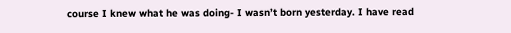course I knew what he was doing- I wasn’t born yesterday. I have read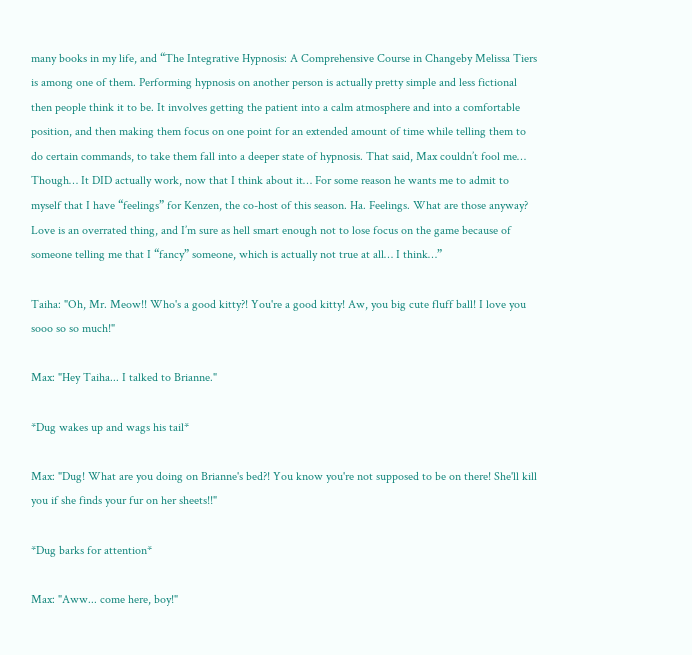many books in my life, and “The Integrative Hypnosis: A Comprehensive Course in Changeby Melissa Tiers is among one of them. Performing hypnosis on another person is actually pretty simple and less fictional then people think it to be. It involves getting the patient into a calm atmosphere and into a comfortable position, and then making them focus on one point for an extended amount of time while telling them to do certain commands, to take them fall into a deeper state of hypnosis. That said, Max couldn’t fool me… Though… It DID actually work, now that I think about it… For some reason he wants me to admit to myself that I have “feelings” for Kenzen, the co-host of this season. Ha. Feelings. What are those anyway? Love is an overrated thing, and I’m sure as hell smart enough not to lose focus on the game because of someone telling me that I “fancy” someone, which is actually not true at all… I think…”

Taiha: "Oh, Mr. Meow!! Who's a good kitty?! You're a good kitty! Aw, you big cute fluff ball! I love you sooo so so much!"

Max: "Hey Taiha... I talked to Brianne."

*Dug wakes up and wags his tail*

Max: "Dug! What are you doing on Brianne's bed?! You know you're not supposed to be on there! She'll kill you if she finds your fur on her sheets!!"

*Dug barks for attention*

Max: "Aww... come here, boy!"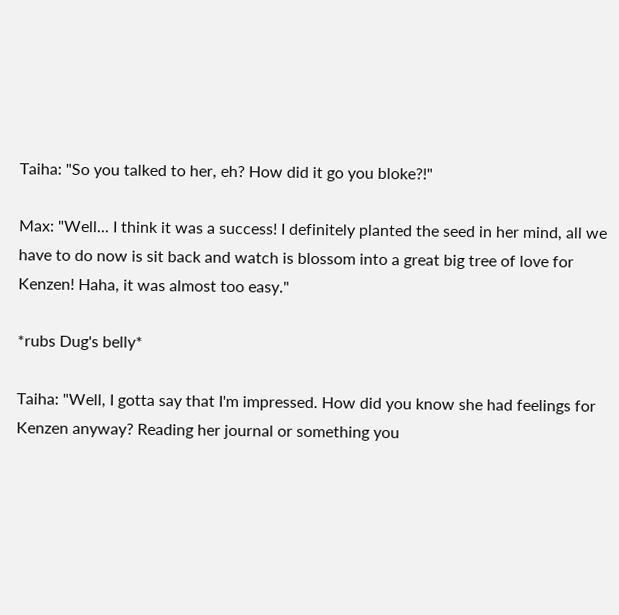Taiha: "So you talked to her, eh? How did it go you bloke?!"

Max: "Well... I think it was a success! I definitely planted the seed in her mind, all we have to do now is sit back and watch is blossom into a great big tree of love for Kenzen! Haha, it was almost too easy."

*rubs Dug's belly*

Taiha: "Well, I gotta say that I'm impressed. How did you know she had feelings for Kenzen anyway? Reading her journal or something you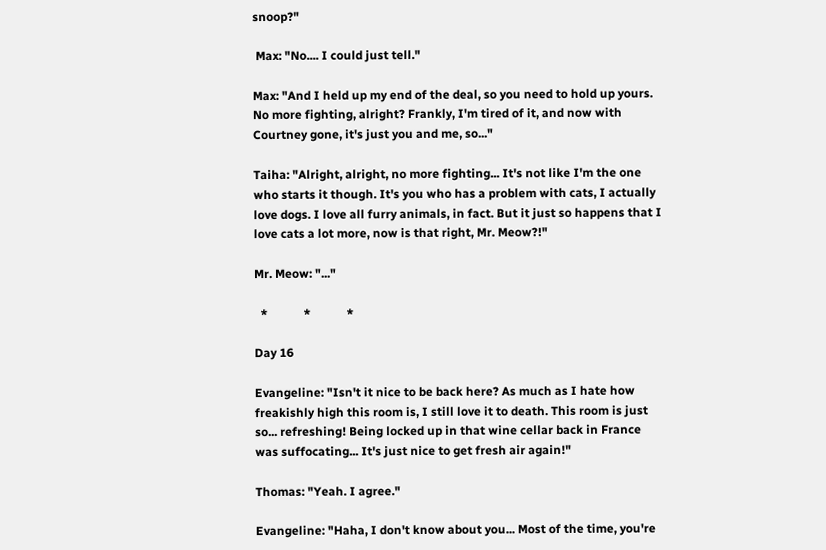snoop?"

 Max: "No.... I could just tell."

Max: "And I held up my end of the deal, so you need to hold up yours. No more fighting, alright? Frankly, I'm tired of it, and now with Courtney gone, it's just you and me, so..."

Taiha: "Alright, alright, no more fighting... It's not like I'm the one who starts it though. It's you who has a problem with cats, I actually love dogs. I love all furry animals, in fact. But it just so happens that I love cats a lot more, now is that right, Mr. Meow?!"

Mr. Meow: "..."

  *            *            *

Day 16

Evangeline: "Isn't it nice to be back here? As much as I hate how freakishly high this room is, I still love it to death. This room is just so... refreshing! Being locked up in that wine cellar back in France was suffocating... It's just nice to get fresh air again!"

Thomas: "Yeah. I agree."

Evangeline: "Haha, I don't know about you... Most of the time, you're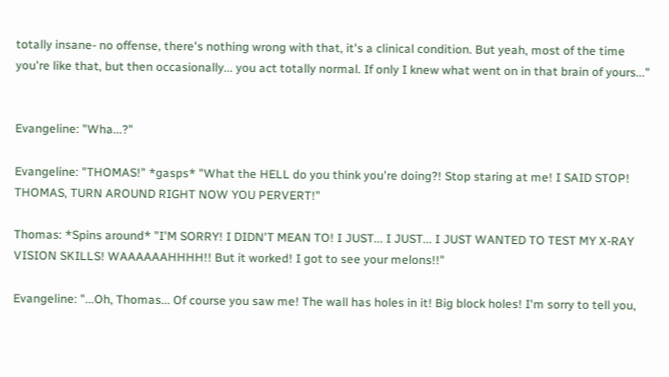totally insane- no offense, there's nothing wrong with that, it's a clinical condition. But yeah, most of the time you're like that, but then occasionally... you act totally normal. If only I knew what went on in that brain of yours..."


Evangeline: "Wha...?"

Evangeline: "THOMAS!" *gasps* "What the HELL do you think you're doing?! Stop staring at me! I SAID STOP! THOMAS, TURN AROUND RIGHT NOW YOU PERVERT!"

Thomas: *Spins around* "I'M SORRY! I DIDN'T MEAN TO! I JUST... I JUST... I JUST WANTED TO TEST MY X-RAY VISION SKILLS! WAAAAAAHHHH!! But it worked! I got to see your melons!!"

Evangeline: "...Oh, Thomas... Of course you saw me! The wall has holes in it! Big block holes! I'm sorry to tell you,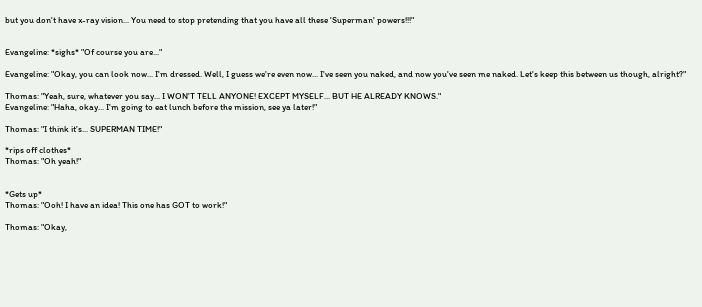but you don't have x-ray vision... You need to stop pretending that you have all these 'Superman' powers!!!"


Evangeline: *sighs* "Of course you are..."

Evangeline: "Okay, you can look now... I'm dressed. Well, I guess we're even now... I've seen you naked, and now you've seen me naked. Let's keep this between us though, alright?"

Thomas: "Yeah, sure, whatever you say... I WON'T TELL ANYONE! EXCEPT MYSELF... BUT HE ALREADY KNOWS."
Evangeline: "Haha, okay... I'm going to eat lunch before the mission, see ya later!"

Thomas: "I think it's... SUPERMAN TIME!"

*rips off clothes*
Thomas: "Oh yeah!"


*Gets up*
Thomas: "Ooh! I have an idea! This one has GOT to work!"

Thomas: "Okay,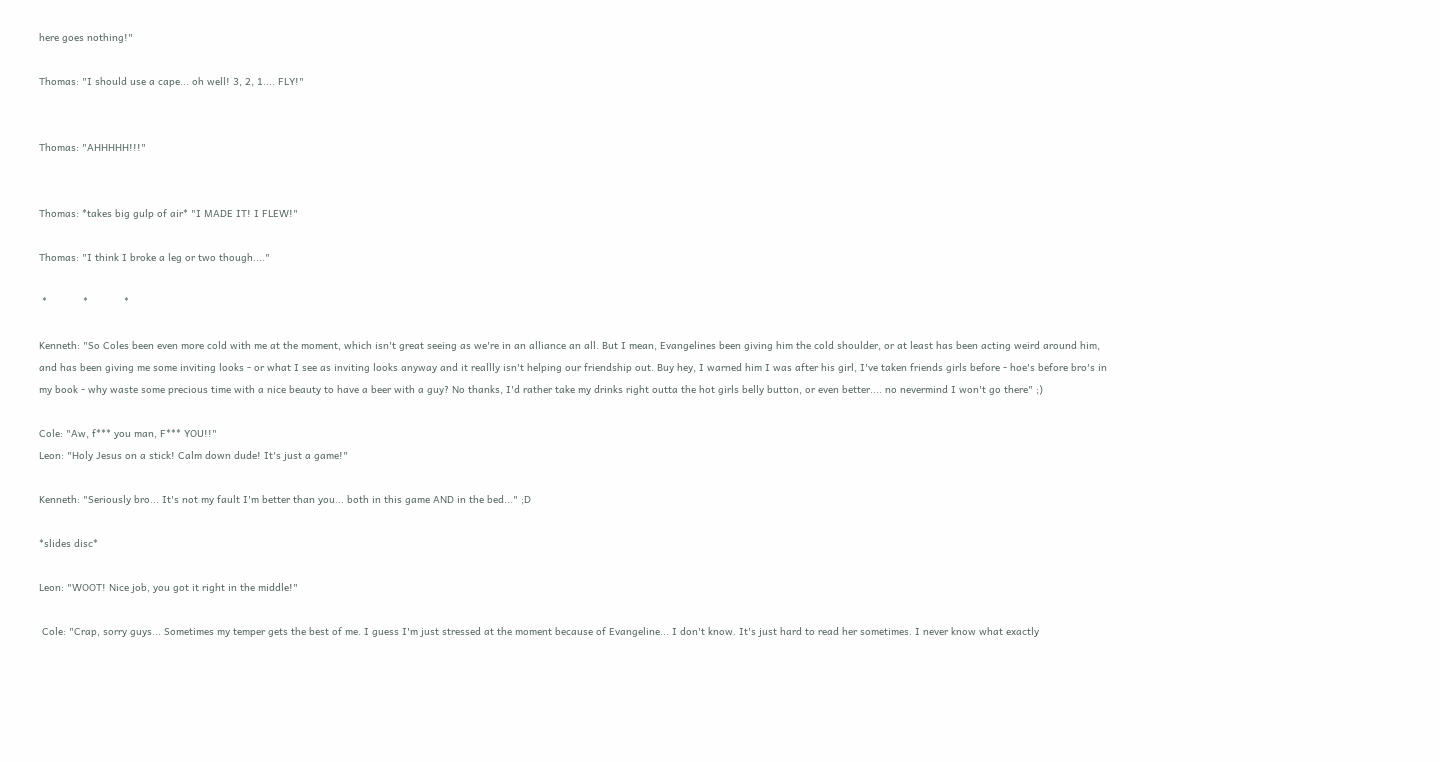here goes nothing!"

Thomas: "I should use a cape... oh well! 3, 2, 1.... FLY!"


Thomas: "AHHHHH!!!"


Thomas: *takes big gulp of air* "I MADE IT! I FLEW!"

Thomas: "I think I broke a leg or two though...."

 *            *            *

Kenneth: "So Coles been even more cold with me at the moment, which isn't great seeing as we're in an alliance an all. But I mean, Evangelines been giving him the cold shoulder, or at least has been acting weird around him, and has been giving me some inviting looks - or what I see as inviting looks anyway and it reallly isn't helping our friendship out. Buy hey, I warned him I was after his girl, I've taken friends girls before - hoe's before bro's in my book - why waste some precious time with a nice beauty to have a beer with a guy? No thanks, I'd rather take my drinks right outta the hot girls belly button, or even better.... no nevermind I won't go there" ;)

Cole: "Aw, f*** you man, F*** YOU!!"
Leon: "Holy Jesus on a stick! Calm down dude! It's just a game!"

Kenneth: "Seriously bro... It's not my fault I'm better than you... both in this game AND in the bed..." ;D

*slides disc*

Leon: "WOOT! Nice job, you got it right in the middle!"

 Cole: "Crap, sorry guys... Sometimes my temper gets the best of me. I guess I'm just stressed at the moment because of Evangeline... I don't know. It's just hard to read her sometimes. I never know what exactly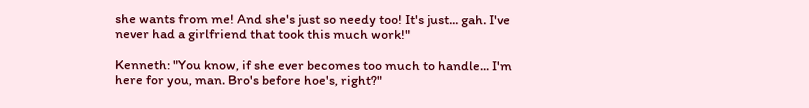she wants from me! And she's just so needy too! It's just... gah. I've never had a girlfriend that took this much work!"

Kenneth: "You know, if she ever becomes too much to handle... I'm here for you, man. Bro's before hoe's, right?"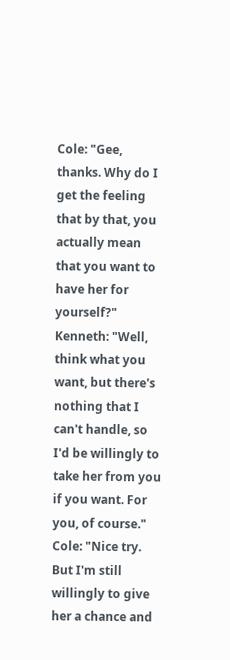Cole: "Gee, thanks. Why do I get the feeling that by that, you actually mean that you want to have her for yourself?"
Kenneth: "Well, think what you want, but there's nothing that I can't handle, so I'd be willingly to take her from you if you want. For you, of course."
Cole: "Nice try. But I'm still willingly to give her a chance and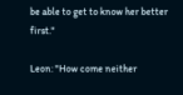be able to get to know her better first."

Leon: "How come neither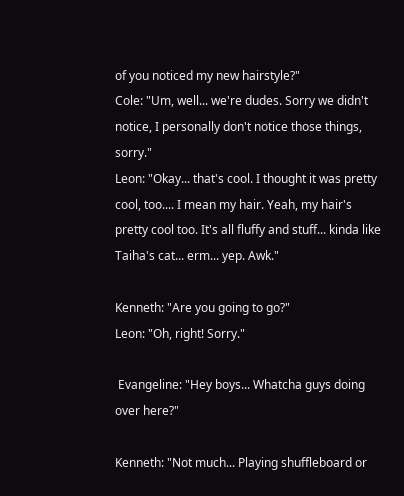of you noticed my new hairstyle?"
Cole: "Um, well... we're dudes. Sorry we didn't notice, I personally don't notice those things, sorry."
Leon: "Okay... that's cool. I thought it was pretty cool, too.... I mean my hair. Yeah, my hair's pretty cool too. It's all fluffy and stuff... kinda like Taiha's cat... erm... yep. Awk."

Kenneth: "Are you going to go?"
Leon: "Oh, right! Sorry."

 Evangeline: "Hey boys... Whatcha guys doing over here?"

Kenneth: "Not much... Playing shuffleboard or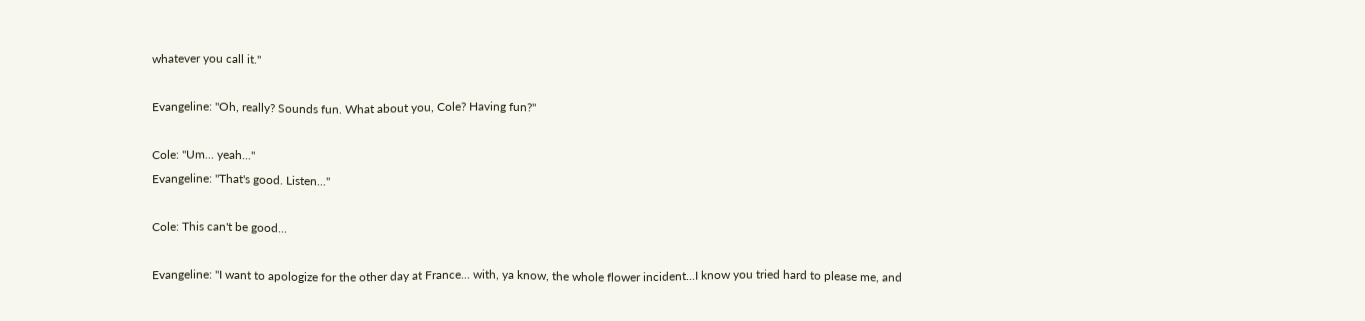whatever you call it."

Evangeline: "Oh, really? Sounds fun. What about you, Cole? Having fun?"

Cole: "Um... yeah..."
Evangeline: "That's good. Listen..."

Cole: This can't be good...

Evangeline: "I want to apologize for the other day at France... with, ya know, the whole flower incident...I know you tried hard to please me, and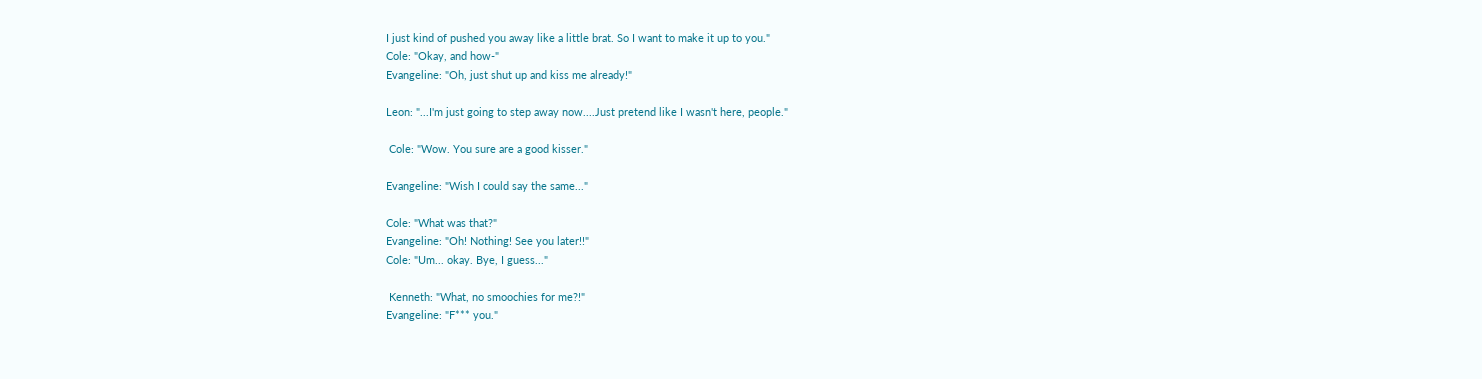I just kind of pushed you away like a little brat. So I want to make it up to you."
Cole: "Okay, and how-"
Evangeline: "Oh, just shut up and kiss me already!"

Leon: "...I'm just going to step away now....Just pretend like I wasn't here, people."

 Cole: "Wow. You sure are a good kisser."

Evangeline: "Wish I could say the same..."

Cole: "What was that?"
Evangeline: "Oh! Nothing! See you later!!"
Cole: "Um... okay. Bye, I guess..."

 Kenneth: "What, no smoochies for me?!"
Evangeline: "F*** you."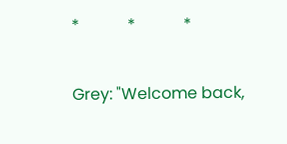*            *            *


Grey: "Welcome back,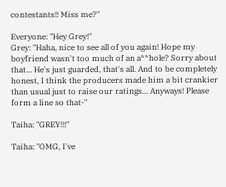contestants!! Miss me?"

Everyone: "Hey Grey!"
Grey: "Haha, nice to see all of you again! Hope my boyfriend wasn't too much of an a**hole? Sorry about that... He's just guarded, that's all. And to be completely honest, I think the producers made him a bit crankier than usual just to raise our ratings... Anyways! Please form a line so that-"

Taiha: "GREY!!!"

Taiha: "OMG, I've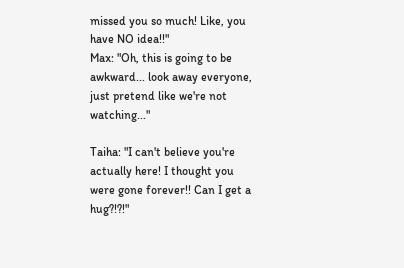missed you so much! Like, you have NO idea!!"
Max: "Oh, this is going to be awkward... look away everyone, just pretend like we're not watching..."

Taiha: "I can't believe you're actually here! I thought you were gone forever!! Can I get a hug?!?!"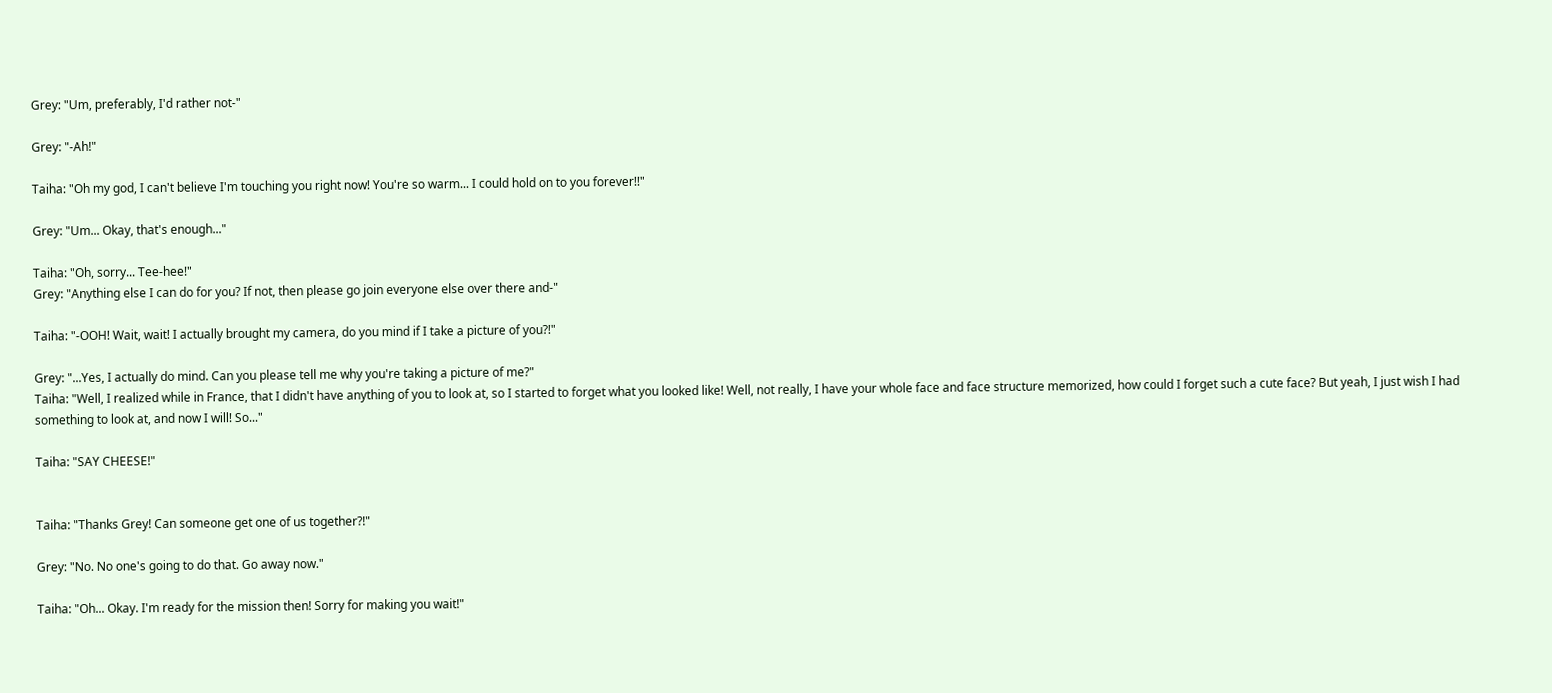Grey: "Um, preferably, I'd rather not-"

Grey: "-Ah!"

Taiha: "Oh my god, I can't believe I'm touching you right now! You're so warm... I could hold on to you forever!!"

Grey: "Um... Okay, that's enough..."

Taiha: "Oh, sorry... Tee-hee!"
Grey: "Anything else I can do for you? If not, then please go join everyone else over there and-"

Taiha: "-OOH! Wait, wait! I actually brought my camera, do you mind if I take a picture of you?!"

Grey: "...Yes, I actually do mind. Can you please tell me why you're taking a picture of me?"
Taiha: "Well, I realized while in France, that I didn't have anything of you to look at, so I started to forget what you looked like! Well, not really, I have your whole face and face structure memorized, how could I forget such a cute face? But yeah, I just wish I had something to look at, and now I will! So..."

Taiha: "SAY CHEESE!"


Taiha: "Thanks Grey! Can someone get one of us together?!"

Grey: "No. No one's going to do that. Go away now."

Taiha: "Oh... Okay. I'm ready for the mission then! Sorry for making you wait!"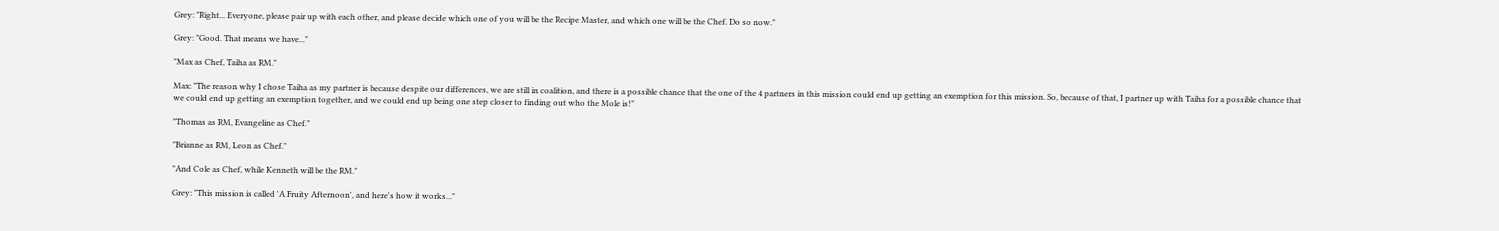Grey: "Right... Everyone, please pair up with each other, and please decide which one of you will be the Recipe Master, and which one will be the Chef. Do so now."

Grey: "Good. That means we have..."

"Max as Chef, Taiha as RM."

Max: "The reason why I chose Taiha as my partner is because despite our differences, we are still in coalition, and there is a possible chance that the one of the 4 partners in this mission could end up getting an exemption for this mission. So, because of that, I partner up with Taiha for a possible chance that we could end up getting an exemption together, and we could end up being one step closer to finding out who the Mole is!"

"Thomas as RM, Evangeline as Chef."

"Brianne as RM, Leon as Chef."

"And Cole as Chef, while Kenneth will be the RM."

Grey: "This mission is called 'A Fruity Afternoon', and here's how it works..."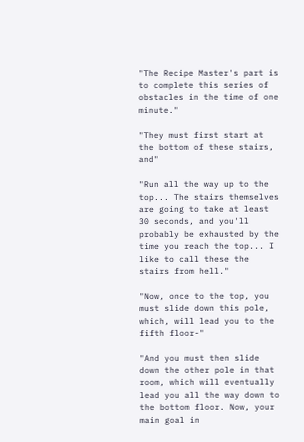"The Recipe Master's part is to complete this series of obstacles in the time of one minute."

"They must first start at the bottom of these stairs, and"

"Run all the way up to the top... The stairs themselves are going to take at least 30 seconds, and you'll probably be exhausted by the time you reach the top... I like to call these the stairs from hell."

"Now, once to the top, you must slide down this pole, which, will lead you to the fifth floor-"

"And you must then slide down the other pole in that room, which will eventually lead you all the way down to the bottom floor. Now, your main goal in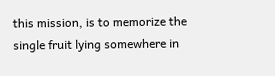this mission, is to memorize the single fruit lying somewhere in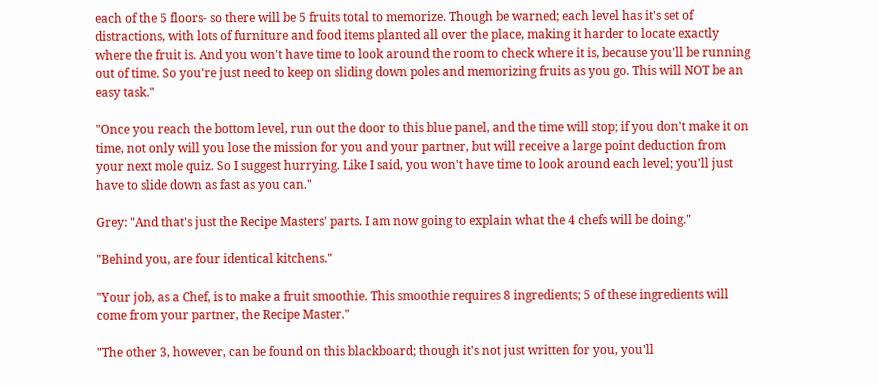each of the 5 floors- so there will be 5 fruits total to memorize. Though be warned; each level has it's set of distractions, with lots of furniture and food items planted all over the place, making it harder to locate exactly where the fruit is. And you won't have time to look around the room to check where it is, because you'll be running out of time. So you're just need to keep on sliding down poles and memorizing fruits as you go. This will NOT be an easy task."

"Once you reach the bottom level, run out the door to this blue panel, and the time will stop; if you don't make it on time, not only will you lose the mission for you and your partner, but will receive a large point deduction from your next mole quiz. So I suggest hurrying. Like I said, you won't have time to look around each level; you'll just have to slide down as fast as you can."

Grey: "And that's just the Recipe Masters' parts. I am now going to explain what the 4 chefs will be doing."

"Behind you, are four identical kitchens."

"Your job, as a Chef, is to make a fruit smoothie. This smoothie requires 8 ingredients; 5 of these ingredients will come from your partner, the Recipe Master."

"The other 3, however, can be found on this blackboard; though it's not just written for you, you'll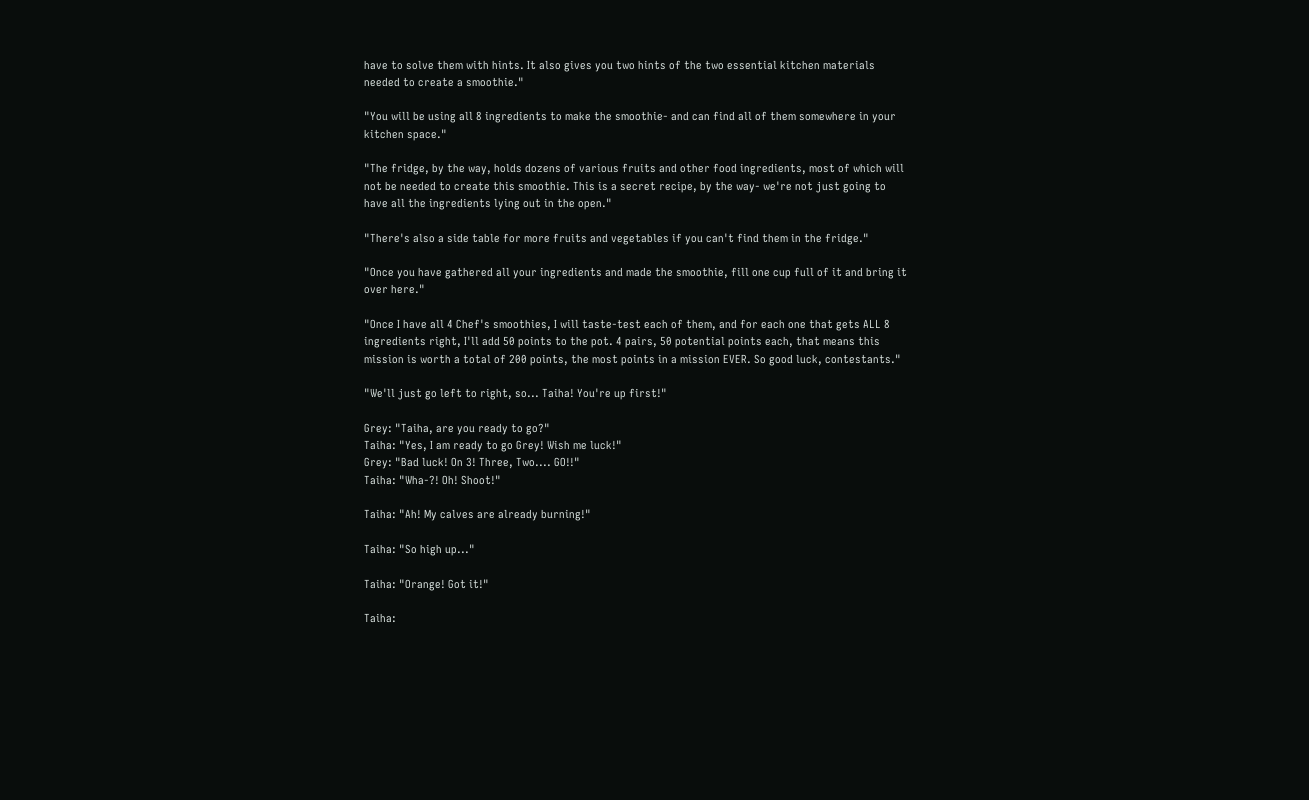have to solve them with hints. It also gives you two hints of the two essential kitchen materials needed to create a smoothie."

"You will be using all 8 ingredients to make the smoothie- and can find all of them somewhere in your kitchen space."

"The fridge, by the way, holds dozens of various fruits and other food ingredients, most of which will not be needed to create this smoothie. This is a secret recipe, by the way- we're not just going to have all the ingredients lying out in the open."

"There's also a side table for more fruits and vegetables if you can't find them in the fridge."

"Once you have gathered all your ingredients and made the smoothie, fill one cup full of it and bring it over here."

"Once I have all 4 Chef's smoothies, I will taste-test each of them, and for each one that gets ALL 8 ingredients right, I'll add 50 points to the pot. 4 pairs, 50 potential points each, that means this mission is worth a total of 200 points, the most points in a mission EVER. So good luck, contestants."

"We'll just go left to right, so... Taiha! You're up first!"

Grey: "Taiha, are you ready to go?"
Taiha: "Yes, I am ready to go Grey! Wish me luck!"
Grey: "Bad luck! On 3! Three, Two.... GO!!"
Taiha: "Wha-?! Oh! Shoot!"

Taiha: "Ah! My calves are already burning!"

Taiha: "So high up..."

Taiha: "Orange! Got it!"

Taiha: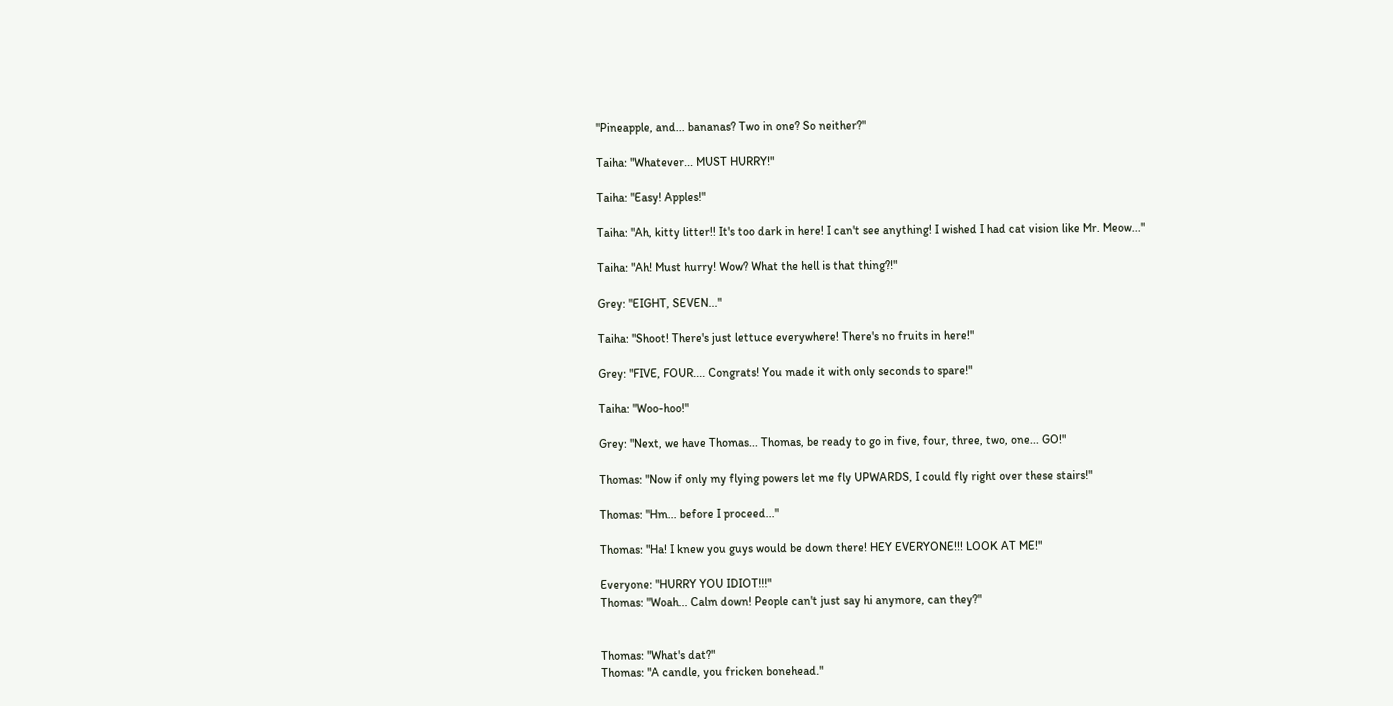"Pineapple, and... bananas? Two in one? So neither?"

Taiha: "Whatever... MUST HURRY!"

Taiha: "Easy! Apples!"

Taiha: "Ah, kitty litter!! It's too dark in here! I can't see anything! I wished I had cat vision like Mr. Meow..."

Taiha: "Ah! Must hurry! Wow? What the hell is that thing?!"

Grey: "EIGHT, SEVEN..."

Taiha: "Shoot! There's just lettuce everywhere! There's no fruits in here!"

Grey: "FIVE, FOUR.... Congrats! You made it with only seconds to spare!"

Taiha: "Woo-hoo!"

Grey: "Next, we have Thomas... Thomas, be ready to go in five, four, three, two, one... GO!"

Thomas: "Now if only my flying powers let me fly UPWARDS, I could fly right over these stairs!"

Thomas: "Hm... before I proceed..."

Thomas: "Ha! I knew you guys would be down there! HEY EVERYONE!!! LOOK AT ME!"

Everyone: "HURRY YOU IDIOT!!!"
Thomas: "Woah... Calm down! People can't just say hi anymore, can they?"


Thomas: "What's dat?"
Thomas: "A candle, you fricken bonehead."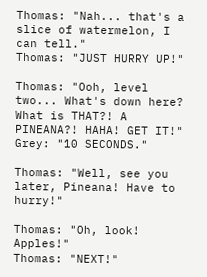Thomas: "Nah... that's a slice of watermelon, I can tell."
Thomas: "JUST HURRY UP!"

Thomas: "Ooh, level two... What's down here? What is THAT?! A PINEANA?! HAHA! GET IT!"
Grey: "10 SECONDS."

Thomas: "Well, see you later, Pineana! Have to hurry!"

Thomas: "Oh, look! Apples!"
Thomas: "NEXT!"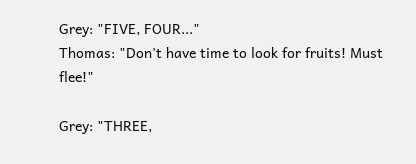Grey: "FIVE, FOUR..."
Thomas: "Don't have time to look for fruits! Must flee!"

Grey: "THREE,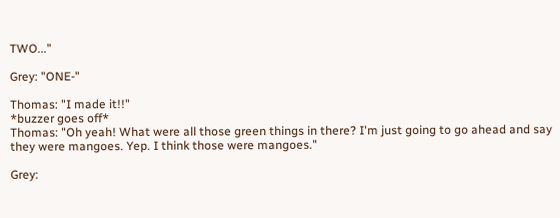TWO..."

Grey: "ONE-"

Thomas: "I made it!!"
*buzzer goes off*
Thomas: "Oh yeah! What were all those green things in there? I'm just going to go ahead and say they were mangoes. Yep. I think those were mangoes."

Grey: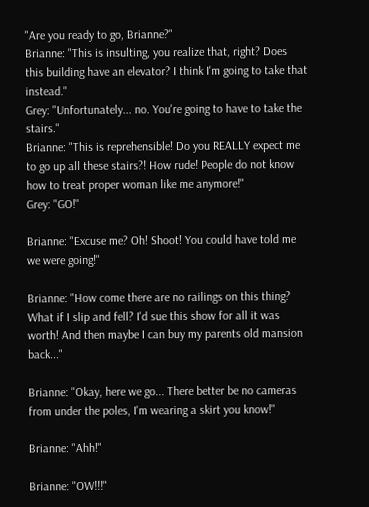"Are you ready to go, Brianne?"
Brianne: "This is insulting, you realize that, right? Does this building have an elevator? I think I'm going to take that instead."
Grey: "Unfortunately... no. You're going to have to take the stairs."
Brianne: "This is reprehensible! Do you REALLY expect me to go up all these stairs?! How rude! People do not know how to treat proper woman like me anymore!"
Grey: "GO!"

Brianne: "Excuse me? Oh! Shoot! You could have told me we were going!"

Brianne: "How come there are no railings on this thing? What if I slip and fell? I'd sue this show for all it was worth! And then maybe I can buy my parents old mansion back..."

Brianne: "Okay, here we go... There better be no cameras from under the poles, I'm wearing a skirt you know!"

Brianne: "Ahh!"

Brianne: "OW!!!"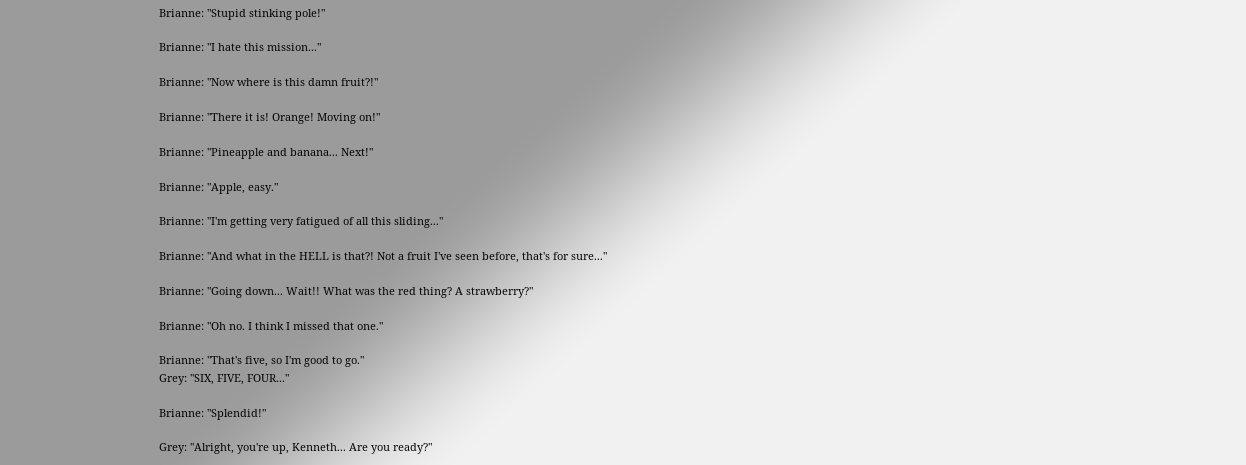Brianne: "Stupid stinking pole!"

Brianne: "I hate this mission..."

Brianne: "Now where is this damn fruit?!"

Brianne: "There it is! Orange! Moving on!"

Brianne: "Pineapple and banana... Next!"

Brianne: "Apple, easy."

Brianne: "I'm getting very fatigued of all this sliding..."

Brianne: "And what in the HELL is that?! Not a fruit I've seen before, that's for sure..."

Brianne: "Going down... Wait!! What was the red thing? A strawberry?"

Brianne: "Oh no. I think I missed that one."

Brianne: "That's five, so I'm good to go."
Grey: "SIX, FIVE, FOUR..."

Brianne: "Splendid!"

Grey: "Alright, you're up, Kenneth... Are you ready?"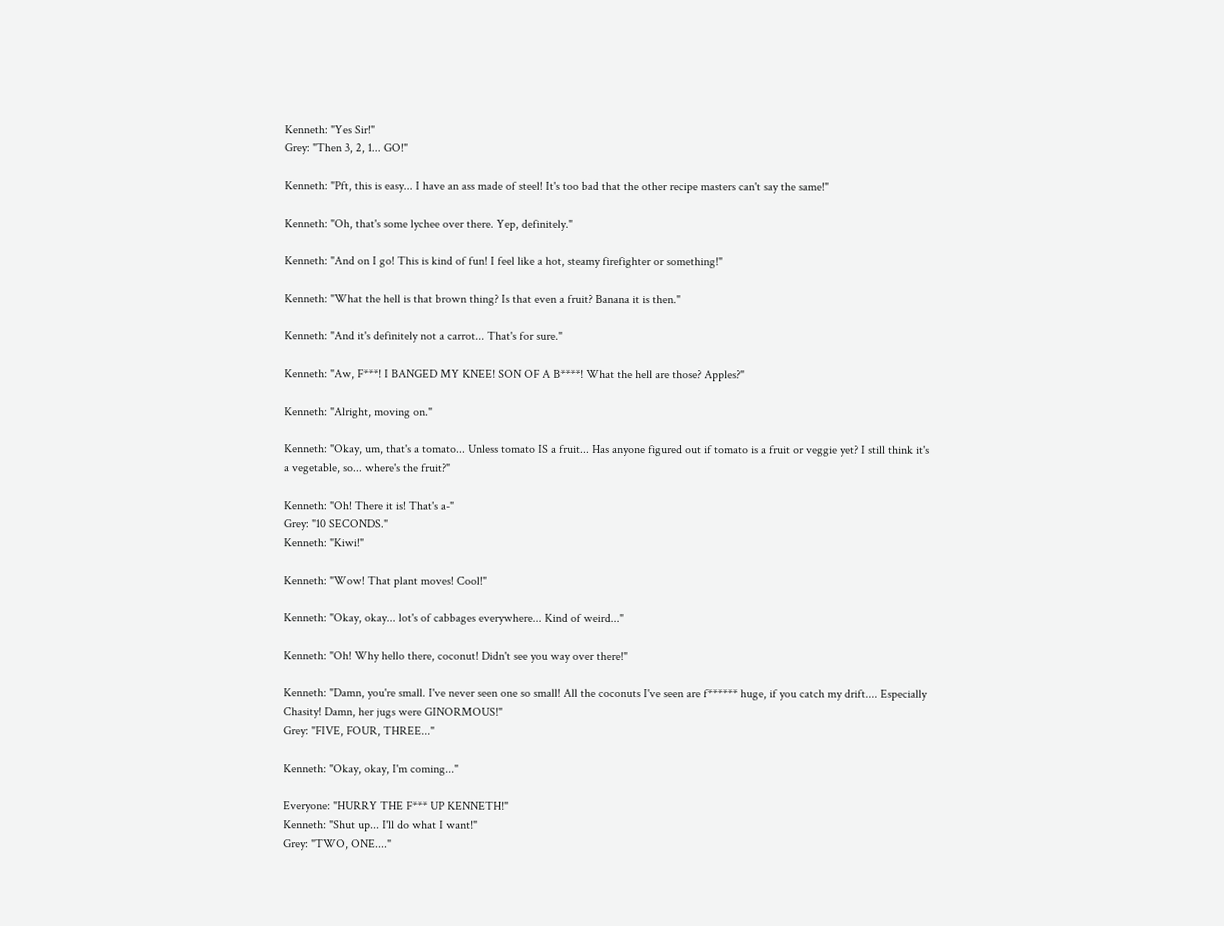Kenneth: "Yes Sir!"
Grey: "Then 3, 2, 1... GO!"

Kenneth: "Pft, this is easy... I have an ass made of steel! It's too bad that the other recipe masters can't say the same!"

Kenneth: "Oh, that's some lychee over there. Yep, definitely."

Kenneth: "And on I go! This is kind of fun! I feel like a hot, steamy firefighter or something!"

Kenneth: "What the hell is that brown thing? Is that even a fruit? Banana it is then."

Kenneth: "And it's definitely not a carrot... That's for sure."

Kenneth: "Aw, F***! I BANGED MY KNEE! SON OF A B****! What the hell are those? Apples?"

Kenneth: "Alright, moving on."

Kenneth: "Okay, um, that's a tomato... Unless tomato IS a fruit... Has anyone figured out if tomato is a fruit or veggie yet? I still think it's a vegetable, so... where's the fruit?"

Kenneth: "Oh! There it is! That's a-"
Grey: "10 SECONDS."
Kenneth: "Kiwi!"

Kenneth: "Wow! That plant moves! Cool!"

Kenneth: "Okay, okay... lot's of cabbages everywhere... Kind of weird..."

Kenneth: "Oh! Why hello there, coconut! Didn't see you way over there!"

Kenneth: "Damn, you're small. I've never seen one so small! All the coconuts I've seen are f****** huge, if you catch my drift.... Especially Chasity! Damn, her jugs were GINORMOUS!"
Grey: "FIVE, FOUR, THREE..."

Kenneth: "Okay, okay, I'm coming..."

Everyone: "HURRY THE F*** UP KENNETH!"
Kenneth: "Shut up... I'll do what I want!"
Grey: "TWO, ONE...."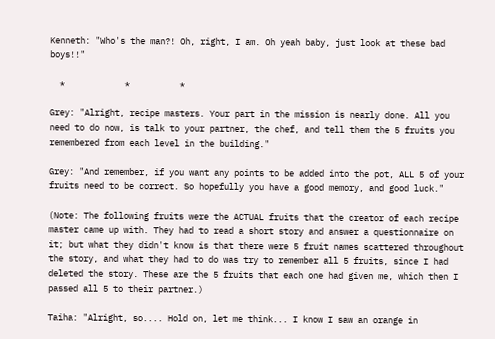Kenneth: "Who's the man?! Oh, right, I am. Oh yeah baby, just look at these bad boys!!"

  *            *          *

Grey: "Alright, recipe masters. Your part in the mission is nearly done. All you need to do now, is talk to your partner, the chef, and tell them the 5 fruits you remembered from each level in the building."

Grey: "And remember, if you want any points to be added into the pot, ALL 5 of your fruits need to be correct. So hopefully you have a good memory, and good luck."

(Note: The following fruits were the ACTUAL fruits that the creator of each recipe master came up with. They had to read a short story and answer a questionnaire on it; but what they didn't know is that there were 5 fruit names scattered throughout the story, and what they had to do was try to remember all 5 fruits, since I had deleted the story. These are the 5 fruits that each one had given me, which then I passed all 5 to their partner.)

Taiha: "Alright, so.... Hold on, let me think... I know I saw an orange in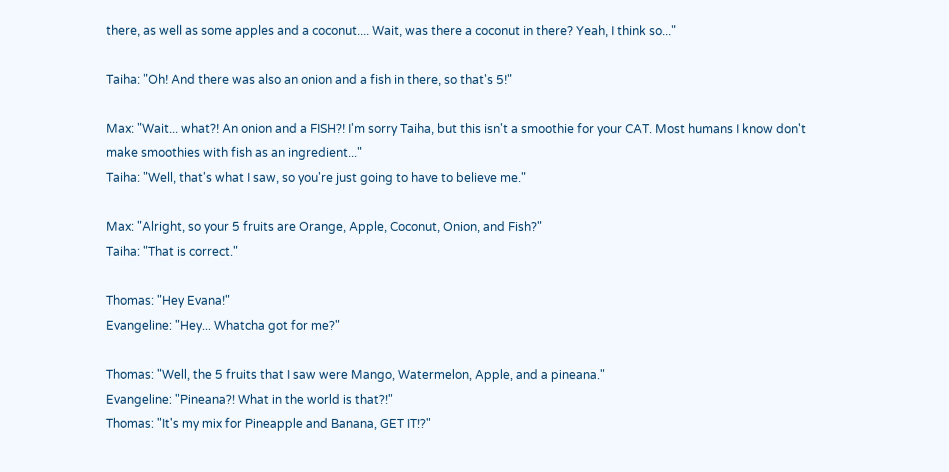there, as well as some apples and a coconut.... Wait, was there a coconut in there? Yeah, I think so..."

Taiha: "Oh! And there was also an onion and a fish in there, so that's 5!"

Max: "Wait... what?! An onion and a FISH?! I'm sorry Taiha, but this isn't a smoothie for your CAT. Most humans I know don't make smoothies with fish as an ingredient..."
Taiha: "Well, that's what I saw, so you're just going to have to believe me."

Max: "Alright, so your 5 fruits are Orange, Apple, Coconut, Onion, and Fish?"
Taiha: "That is correct."

Thomas: "Hey Evana!"
Evangeline: "Hey... Whatcha got for me?"

Thomas: "Well, the 5 fruits that I saw were Mango, Watermelon, Apple, and a pineana."
Evangeline: "Pineana?! What in the world is that?!"
Thomas: "It's my mix for Pineapple and Banana, GET IT!?"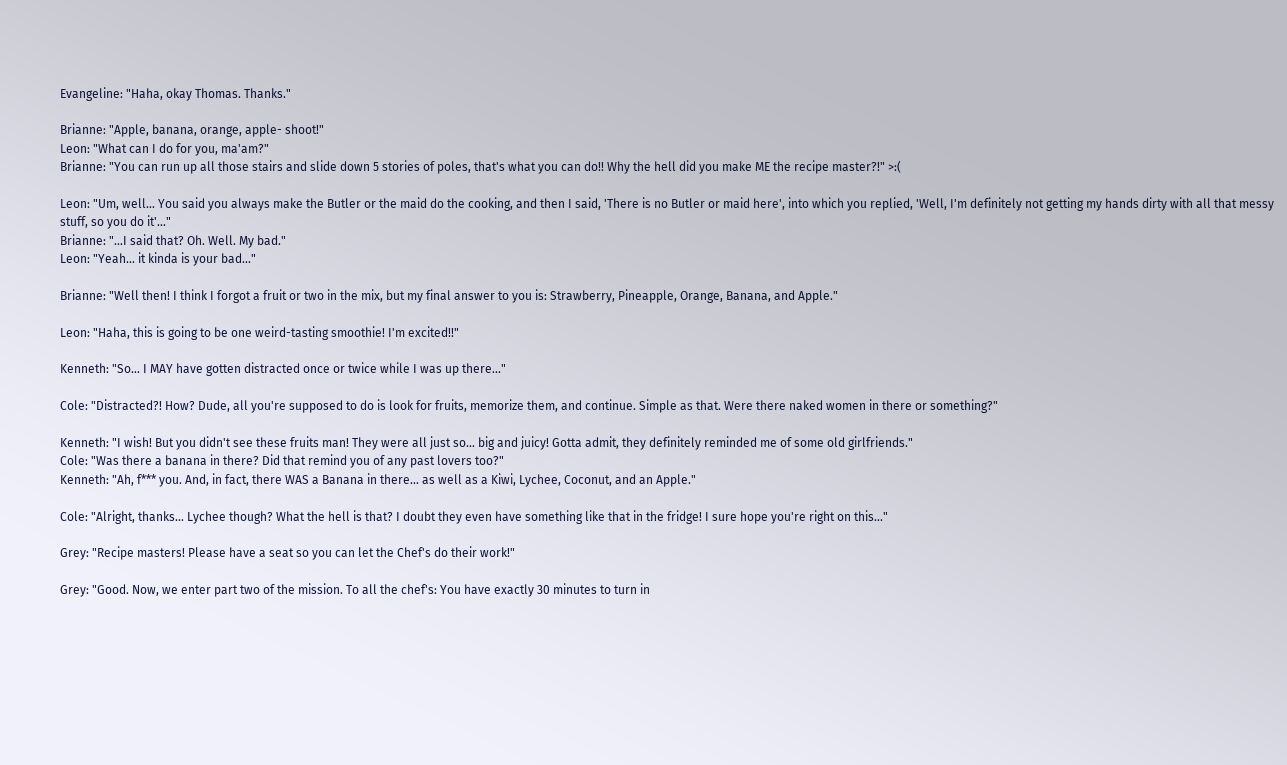Evangeline: "Haha, okay Thomas. Thanks."

Brianne: "Apple, banana, orange, apple- shoot!"
Leon: "What can I do for you, ma'am?"
Brianne: "You can run up all those stairs and slide down 5 stories of poles, that's what you can do!! Why the hell did you make ME the recipe master?!" >:(

Leon: "Um, well... You said you always make the Butler or the maid do the cooking, and then I said, 'There is no Butler or maid here', into which you replied, 'Well, I'm definitely not getting my hands dirty with all that messy stuff, so you do it'..."
Brianne: "...I said that? Oh. Well. My bad."
Leon: "Yeah... it kinda is your bad..."

Brianne: "Well then! I think I forgot a fruit or two in the mix, but my final answer to you is: Strawberry, Pineapple, Orange, Banana, and Apple."

Leon: "Haha, this is going to be one weird-tasting smoothie! I'm excited!!"

Kenneth: "So... I MAY have gotten distracted once or twice while I was up there..."

Cole: "Distracted?! How? Dude, all you're supposed to do is look for fruits, memorize them, and continue. Simple as that. Were there naked women in there or something?"

Kenneth: "I wish! But you didn't see these fruits man! They were all just so... big and juicy! Gotta admit, they definitely reminded me of some old girlfriends."
Cole: "Was there a banana in there? Did that remind you of any past lovers too?"
Kenneth: "Ah, f*** you. And, in fact, there WAS a Banana in there... as well as a Kiwi, Lychee, Coconut, and an Apple."

Cole: "Alright, thanks... Lychee though? What the hell is that? I doubt they even have something like that in the fridge! I sure hope you're right on this..."

Grey: "Recipe masters! Please have a seat so you can let the Chef's do their work!"

Grey: "Good. Now, we enter part two of the mission. To all the chef's: You have exactly 30 minutes to turn in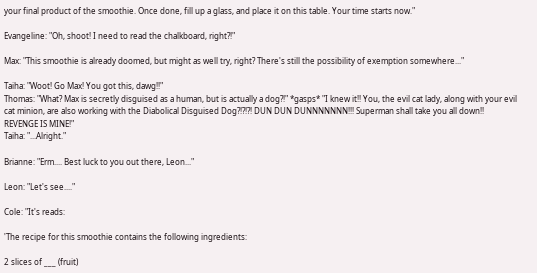your final product of the smoothie. Once done, fill up a glass, and place it on this table. Your time starts now."

Evangeline: "Oh, shoot! I need to read the chalkboard, right?!"

Max: "This smoothie is already doomed, but might as well try, right? There's still the possibility of exemption somewhere..."

Taiha: "Woot! Go Max! You got this, dawg!!"
Thomas: "What? Max is secretly disguised as a human, but is actually a dog?!" *gasps* "I knew it!! You, the evil cat lady, along with your evil cat minion, are also working with the Diabolical Disguised Dog?!?!?! DUN DUN DUNNNNNNN!!! Superman shall take you all down!! REVENGE IS MINE!"
Taiha: "...Alright."

Brianne: "Erm.... Best luck to you out there, Leon..."

Leon: "Let's see...."

Cole: "It's reads:

'The recipe for this smoothie contains the following ingredients:

2 slices of ___ (fruit)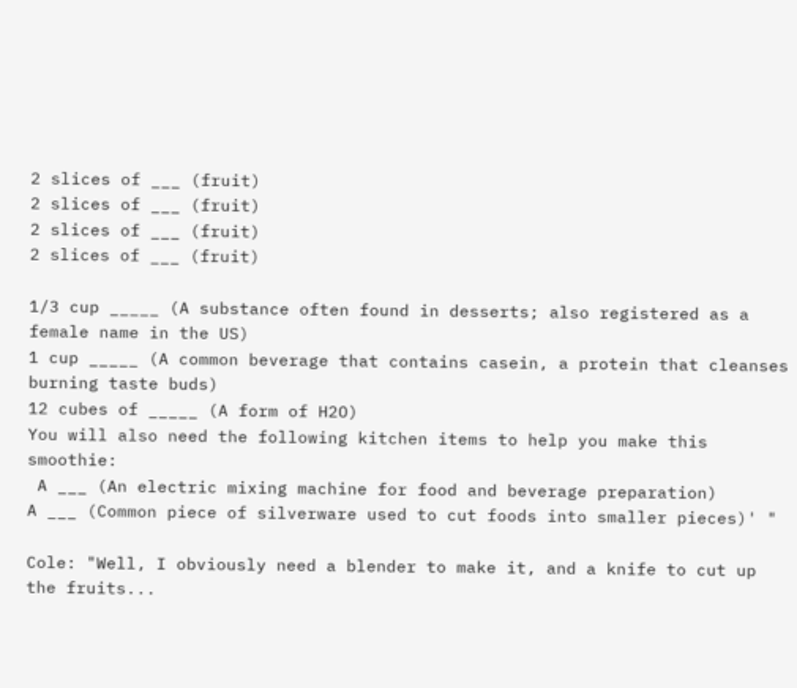2 slices of ___ (fruit)
2 slices of ___ (fruit)
2 slices of ___ (fruit)
2 slices of ___ (fruit)

1/3 cup _____ (A substance often found in desserts; also registered as a female name in the US)
1 cup _____ (A common beverage that contains casein, a protein that cleanses burning taste buds)
12 cubes of _____ (A form of H2O)
You will also need the following kitchen items to help you make this smoothie:
 A ___ (An electric mixing machine for food and beverage preparation)
A ___ (Common piece of silverware used to cut foods into smaller pieces)' "

Cole: "Well, I obviously need a blender to make it, and a knife to cut up the fruits...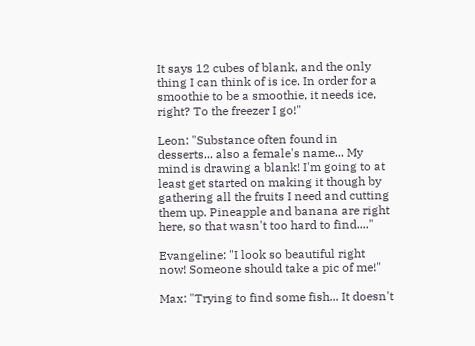It says 12 cubes of blank, and the only thing I can think of is ice. In order for a smoothie to be a smoothie, it needs ice, right? To the freezer I go!"

Leon: "Substance often found in desserts... also a female's name... My mind is drawing a blank! I'm going to at least get started on making it though by gathering all the fruits I need and cutting them up. Pineapple and banana are right here, so that wasn't too hard to find...."

Evangeline: "I look so beautiful right now! Someone should take a pic of me!"

Max: "Trying to find some fish... It doesn't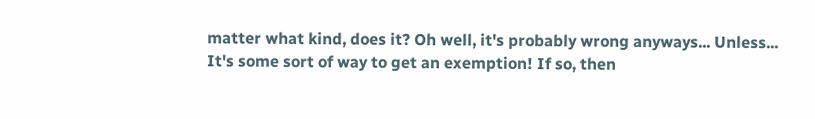matter what kind, does it? Oh well, it's probably wrong anyways... Unless... It's some sort of way to get an exemption! If so, then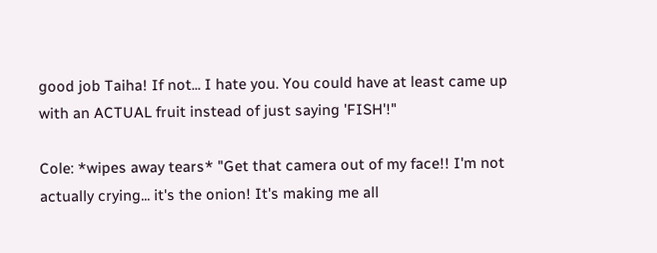good job Taiha! If not... I hate you. You could have at least came up with an ACTUAL fruit instead of just saying 'FISH'!"

Cole: *wipes away tears* "Get that camera out of my face!! I'm not actually crying... it's the onion! It's making me all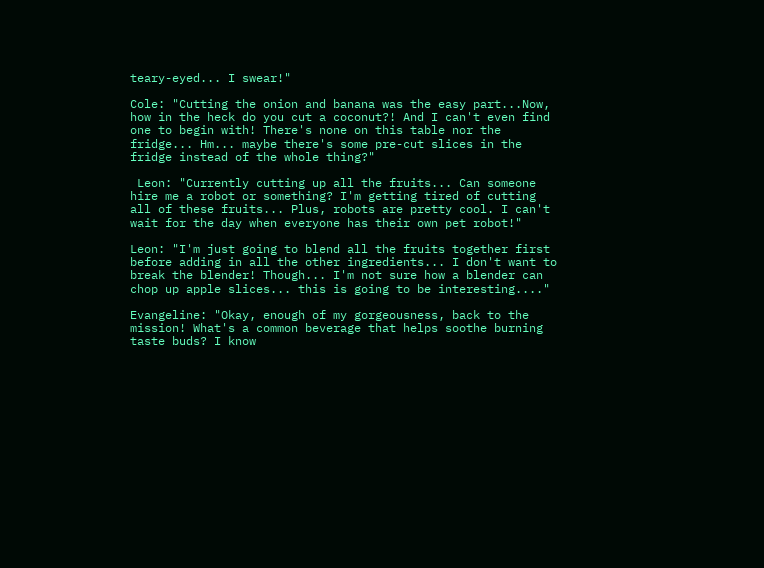teary-eyed... I swear!"

Cole: "Cutting the onion and banana was the easy part...Now, how in the heck do you cut a coconut?! And I can't even find one to begin with! There's none on this table nor the fridge... Hm... maybe there's some pre-cut slices in the fridge instead of the whole thing?"

 Leon: "Currently cutting up all the fruits... Can someone hire me a robot or something? I'm getting tired of cutting all of these fruits... Plus, robots are pretty cool. I can't wait for the day when everyone has their own pet robot!"

Leon: "I'm just going to blend all the fruits together first before adding in all the other ingredients... I don't want to break the blender! Though... I'm not sure how a blender can chop up apple slices... this is going to be interesting...."

Evangeline: "Okay, enough of my gorgeousness, back to the mission! What's a common beverage that helps soothe burning taste buds? I know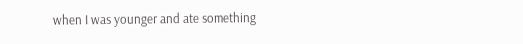when I was younger and ate something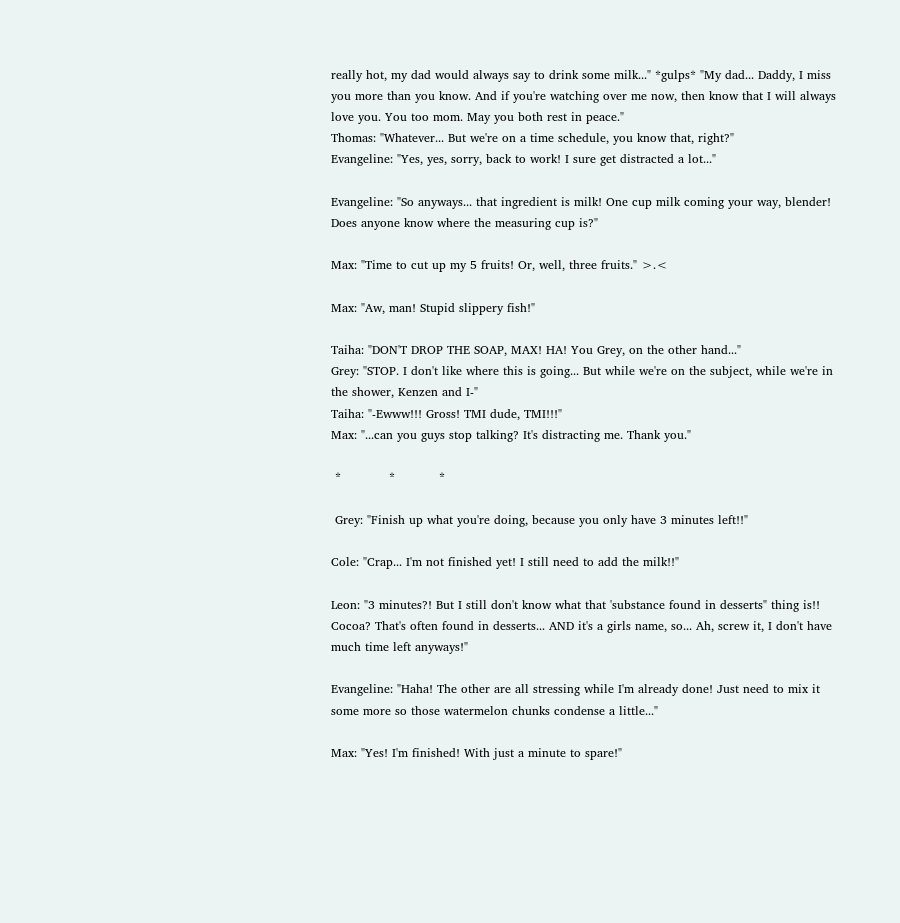really hot, my dad would always say to drink some milk..." *gulps* "My dad... Daddy, I miss you more than you know. And if you're watching over me now, then know that I will always love you. You too mom. May you both rest in peace."
Thomas: "Whatever... But we're on a time schedule, you know that, right?"
Evangeline: "Yes, yes, sorry, back to work! I sure get distracted a lot..."

Evangeline: "So anyways... that ingredient is milk! One cup milk coming your way, blender! Does anyone know where the measuring cup is?"

Max: "Time to cut up my 5 fruits! Or, well, three fruits." >.<

Max: "Aw, man! Stupid slippery fish!"

Taiha: "DON'T DROP THE SOAP, MAX! HA! You Grey, on the other hand..."
Grey: "STOP. I don't like where this is going... But while we're on the subject, while we're in the shower, Kenzen and I-"
Taiha: "-Ewww!!! Gross! TMI dude, TMI!!!"
Max: "...can you guys stop talking? It's distracting me. Thank you."

 *            *           *

 Grey: "Finish up what you're doing, because you only have 3 minutes left!!"

Cole: "Crap... I'm not finished yet! I still need to add the milk!!"

Leon: "3 minutes?! But I still don't know what that 'substance found in desserts" thing is!! Cocoa? That's often found in desserts... AND it's a girls name, so... Ah, screw it, I don't have much time left anyways!"

Evangeline: "Haha! The other are all stressing while I'm already done! Just need to mix it some more so those watermelon chunks condense a little..."

Max: "Yes! I'm finished! With just a minute to spare!"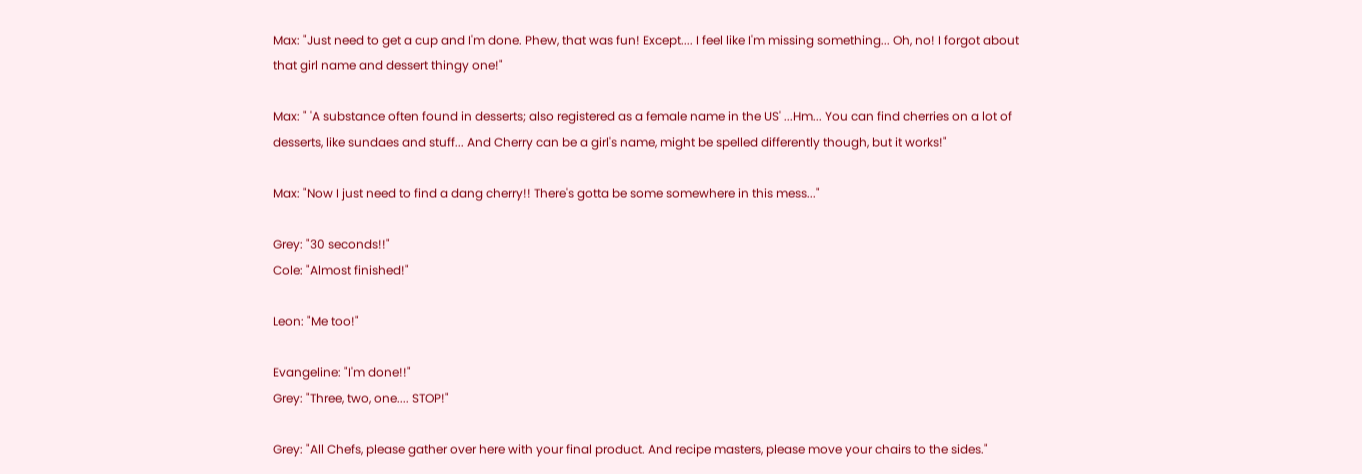Max: "Just need to get a cup and I'm done. Phew, that was fun! Except.... I feel like I'm missing something... Oh, no! I forgot about that girl name and dessert thingy one!"

Max: " 'A substance often found in desserts; also registered as a female name in the US' ...Hm... You can find cherries on a lot of desserts, like sundaes and stuff... And Cherry can be a girl's name, might be spelled differently though, but it works!"

Max: "Now I just need to find a dang cherry!! There's gotta be some somewhere in this mess..."

Grey: "30 seconds!!"
Cole: "Almost finished!"

Leon: "Me too!"

Evangeline: "I'm done!!"
Grey: "Three, two, one.... STOP!"

Grey: "All Chefs, please gather over here with your final product. And recipe masters, please move your chairs to the sides."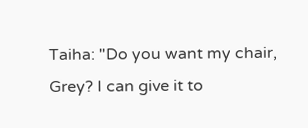Taiha: "Do you want my chair, Grey? I can give it to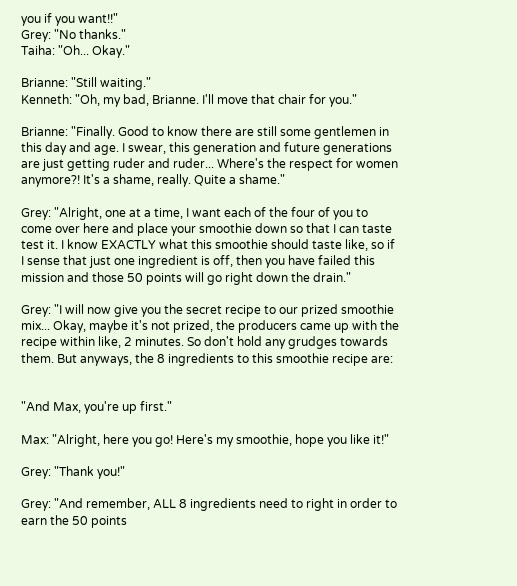you if you want!!"
Grey: "No thanks."
Taiha: "Oh... Okay."

Brianne: "Still waiting."
Kenneth: "Oh, my bad, Brianne. I'll move that chair for you."

Brianne: "Finally. Good to know there are still some gentlemen in this day and age. I swear, this generation and future generations are just getting ruder and ruder... Where's the respect for women anymore?! It's a shame, really. Quite a shame."

Grey: "Alright, one at a time, I want each of the four of you to come over here and place your smoothie down so that I can taste test it. I know EXACTLY what this smoothie should taste like, so if I sense that just one ingredient is off, then you have failed this mission and those 50 points will go right down the drain."

Grey: "I will now give you the secret recipe to our prized smoothie mix... Okay, maybe it's not prized, the producers came up with the recipe within like, 2 minutes. So don't hold any grudges towards them. But anyways, the 8 ingredients to this smoothie recipe are:


"And Max, you're up first."

Max: "Alright, here you go! Here's my smoothie, hope you like it!"

Grey: "Thank you!"

Grey: "And remember, ALL 8 ingredients need to right in order to earn the 50 points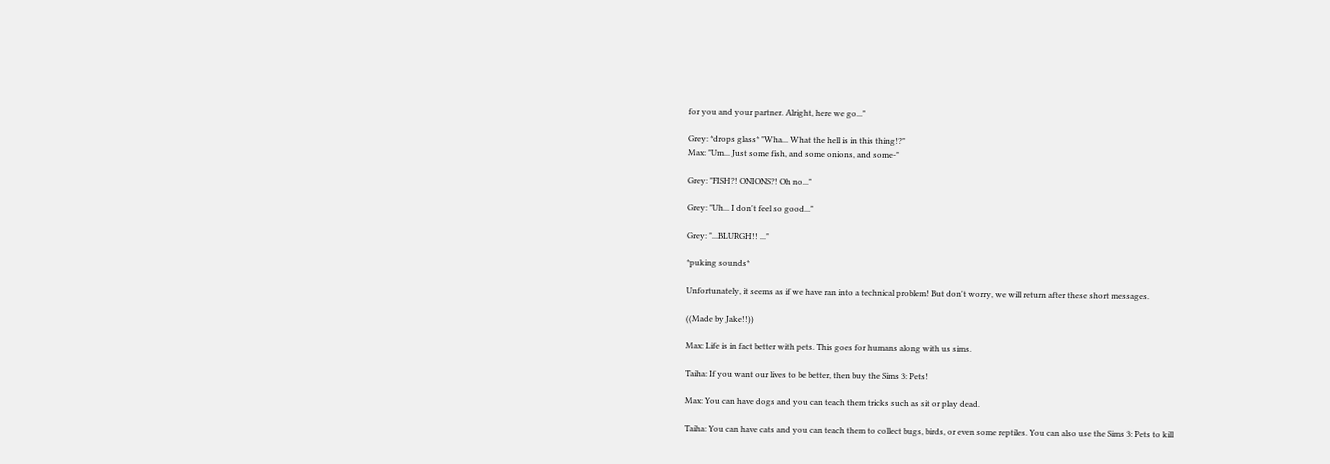for you and your partner. Alright, here we go..."

Grey: *drops glass* "Wha... What the hell is in this thing!?"
Max: "Um... Just some fish, and some onions, and some-"

Grey: "FISH?! ONIONS?! Oh no..."

Grey: "Uh... I don't feel so good..."

Grey: "...BLURGH!! ..."

*puking sounds*

Unfortunately, it seems as if we have ran into a technical problem! But don't worry, we will return after these short messages.

((Made by Jake!!))

Max: Life is in fact better with pets. This goes for humans along with us sims.

Taiha: If you want our lives to be better, then buy the Sims 3: Pets!

Max: You can have dogs and you can teach them tricks such as sit or play dead.

Taiha: You can have cats and you can teach them to collect bugs, birds, or even some reptiles. You can also use the Sims 3: Pets to kill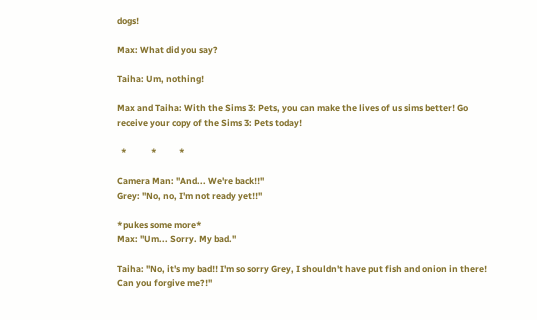dogs!

Max: What did you say?

Taiha: Um, nothing!

Max and Taiha: With the Sims 3: Pets, you can make the lives of us sims better! Go receive your copy of the Sims 3: Pets today!

  *            *           *

Camera Man: "And... We're back!!"
Grey: "No, no, I'm not ready yet!!"

*pukes some more*
Max: "Um... Sorry. My bad."

Taiha: "No, it's my bad!! I'm so sorry Grey, I shouldn't have put fish and onion in there! Can you forgive me?!"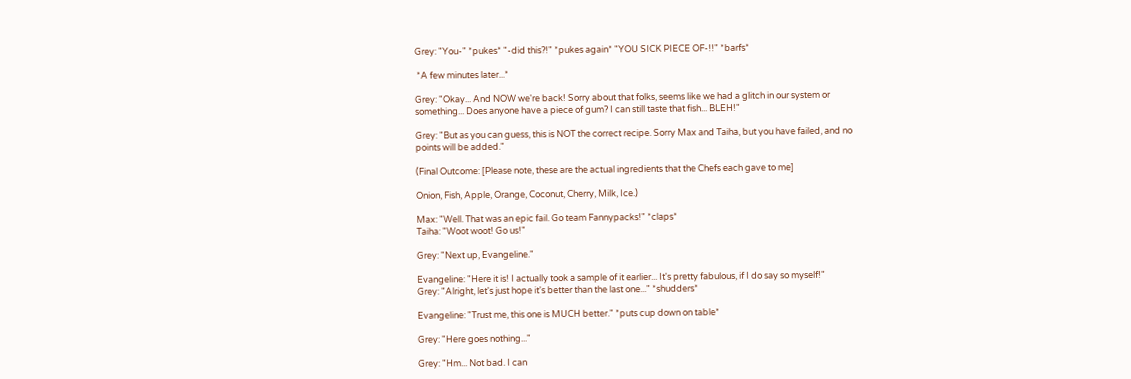Grey: "You-" *pukes* "-did this?!" *pukes again* "YOU SICK PIECE OF-!!" *barfs*

 *A few minutes later...*

Grey: "Okay... And NOW we're back! Sorry about that folks, seems like we had a glitch in our system or something... Does anyone have a piece of gum? I can still taste that fish... BLEH!"

Grey: "But as you can guess, this is NOT the correct recipe. Sorry Max and Taiha, but you have failed, and no points will be added."

(Final Outcome: [Please note, these are the actual ingredients that the Chefs each gave to me]

Onion, Fish, Apple, Orange, Coconut, Cherry, Milk, Ice.)

Max: "Well. That was an epic fail. Go team Fannypacks!" *claps*
Taiha: "Woot woot! Go us!"

Grey: "Next up, Evangeline."

Evangeline: "Here it is! I actually took a sample of it earlier... It's pretty fabulous, if I do say so myself!"
Grey: "Alright, let's just hope it's better than the last one..." *shudders*

Evangeline: "Trust me, this one is MUCH better." *puts cup down on table*

Grey: "Here goes nothing..."

Grey: "Hm... Not bad. I can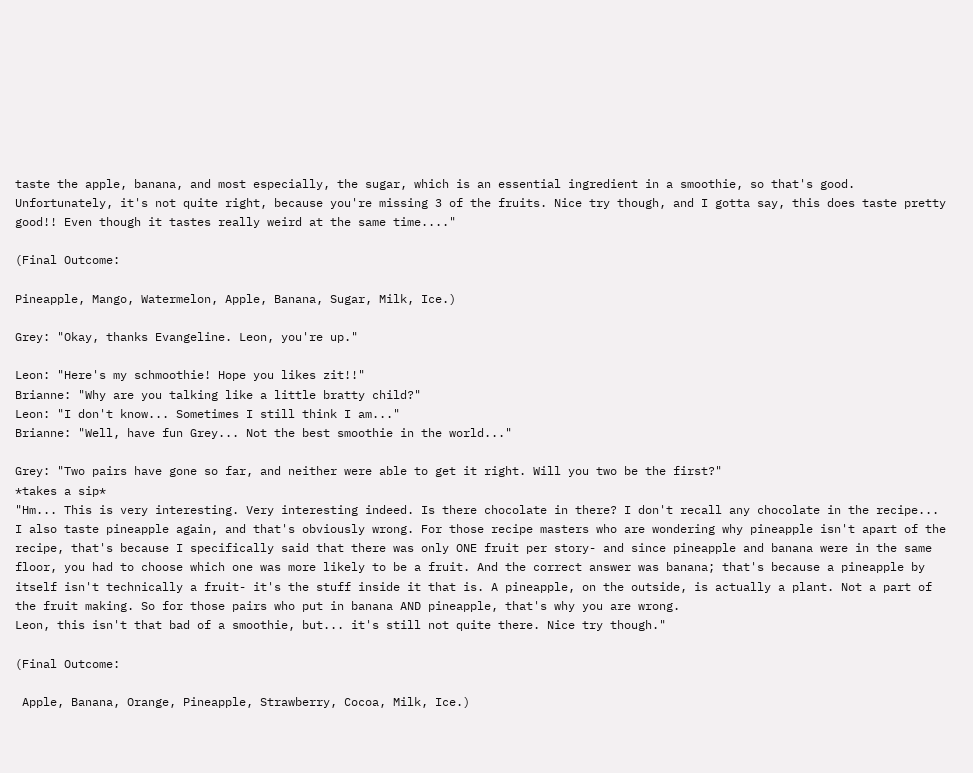taste the apple, banana, and most especially, the sugar, which is an essential ingredient in a smoothie, so that's good. Unfortunately, it's not quite right, because you're missing 3 of the fruits. Nice try though, and I gotta say, this does taste pretty good!! Even though it tastes really weird at the same time...."

(Final Outcome:

Pineapple, Mango, Watermelon, Apple, Banana, Sugar, Milk, Ice.)

Grey: "Okay, thanks Evangeline. Leon, you're up."

Leon: "Here's my schmoothie! Hope you likes zit!!"
Brianne: "Why are you talking like a little bratty child?"
Leon: "I don't know... Sometimes I still think I am..."
Brianne: "Well, have fun Grey... Not the best smoothie in the world..."

Grey: "Two pairs have gone so far, and neither were able to get it right. Will you two be the first?"
*takes a sip*
"Hm... This is very interesting. Very interesting indeed. Is there chocolate in there? I don't recall any chocolate in the recipe... I also taste pineapple again, and that's obviously wrong. For those recipe masters who are wondering why pineapple isn't apart of the recipe, that's because I specifically said that there was only ONE fruit per story- and since pineapple and banana were in the same floor, you had to choose which one was more likely to be a fruit. And the correct answer was banana; that's because a pineapple by itself isn't technically a fruit- it's the stuff inside it that is. A pineapple, on the outside, is actually a plant. Not a part of the fruit making. So for those pairs who put in banana AND pineapple, that's why you are wrong.
Leon, this isn't that bad of a smoothie, but... it's still not quite there. Nice try though."

(Final Outcome:

 Apple, Banana, Orange, Pineapple, Strawberry, Cocoa, Milk, Ice.)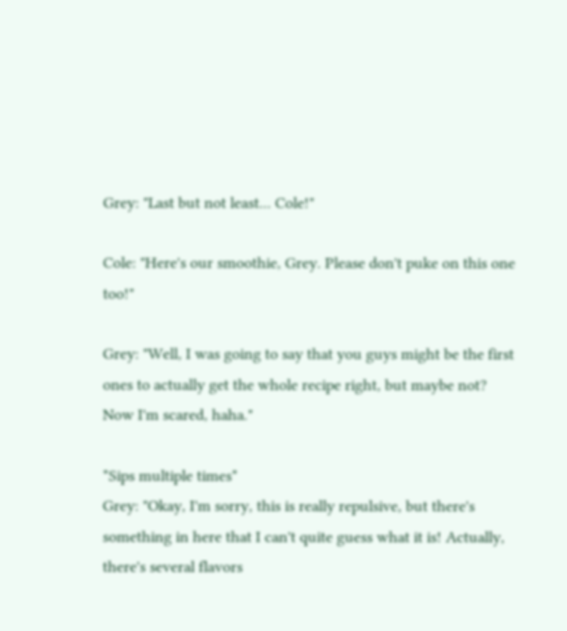Grey: "Last but not least... Cole!"

Cole: "Here's our smoothie, Grey. Please don't puke on this one too!"

Grey: "Well, I was going to say that you guys might be the first ones to actually get the whole recipe right, but maybe not? Now I'm scared, haha."

*Sips multiple times*
Grey: "Okay, I'm sorry, this is really repulsive, but there's something in here that I can't quite guess what it is! Actually, there's several flavors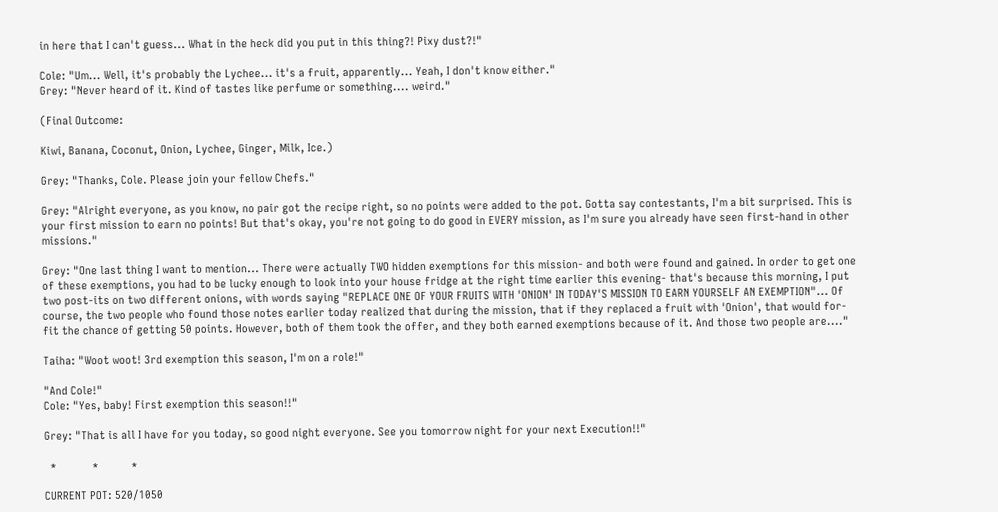in here that I can't guess... What in the heck did you put in this thing?! Pixy dust?!"

Cole: "Um... Well, it's probably the Lychee... it's a fruit, apparently... Yeah, I don't know either."
Grey: "Never heard of it. Kind of tastes like perfume or something.... weird."

(Final Outcome:

Kiwi, Banana, Coconut, Onion, Lychee, Ginger, Milk, Ice.)

Grey: "Thanks, Cole. Please join your fellow Chefs."

Grey: "Alright everyone, as you know, no pair got the recipe right, so no points were added to the pot. Gotta say contestants, I'm a bit surprised. This is your first mission to earn no points! But that's okay, you're not going to do good in EVERY mission, as I'm sure you already have seen first-hand in other missions."

Grey: "One last thing I want to mention... There were actually TWO hidden exemptions for this mission- and both were found and gained. In order to get one of these exemptions, you had to be lucky enough to look into your house fridge at the right time earlier this evening- that's because this morning, I put two post-its on two different onions, with words saying "REPLACE ONE OF YOUR FRUITS WITH 'ONION' IN TODAY'S MISSION TO EARN YOURSELF AN EXEMPTION"... Of course, the two people who found those notes earlier today realized that during the mission, that if they replaced a fruit with 'Onion', that would for-fit the chance of getting 50 points. However, both of them took the offer, and they both earned exemptions because of it. And those two people are...."

Taiha: "Woot woot! 3rd exemption this season, I'm on a role!"

"And Cole!"
Cole: "Yes, baby! First exemption this season!!"

Grey: "That is all I have for you today, so good night everyone. See you tomorrow night for your next Execution!!"

  *            *           *

CURRENT POT: 520/1050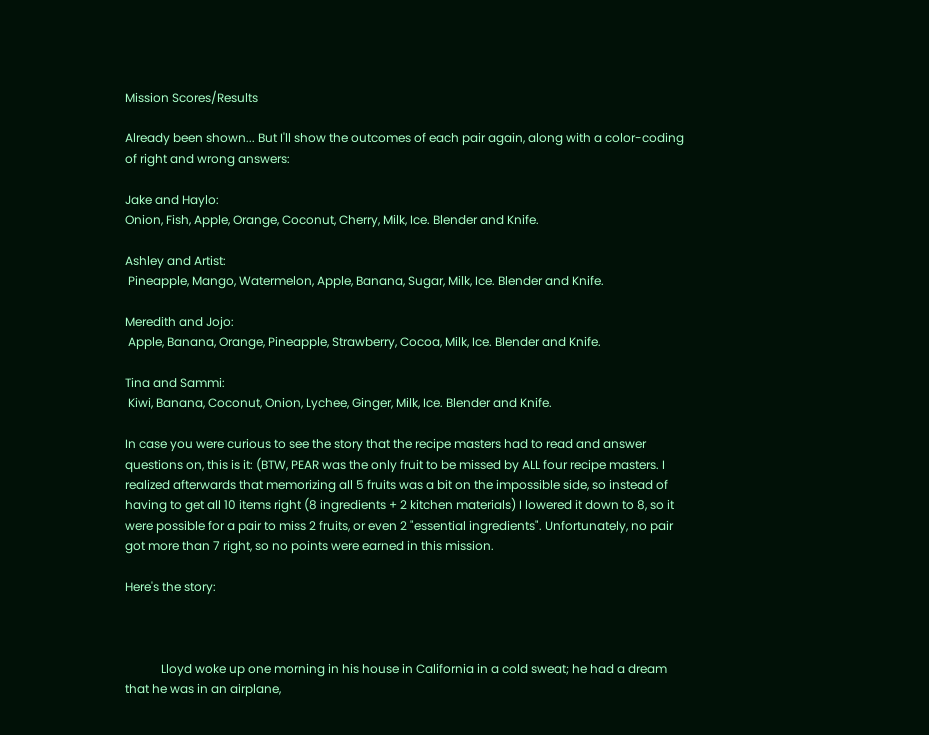Mission Scores/Results

Already been shown... But I'll show the outcomes of each pair again, along with a color-coding of right and wrong answers:

Jake and Haylo:
Onion, Fish, Apple, Orange, Coconut, Cherry, Milk, Ice. Blender and Knife.

Ashley and Artist:
 Pineapple, Mango, Watermelon, Apple, Banana, Sugar, Milk, Ice. Blender and Knife.

Meredith and Jojo:
 Apple, Banana, Orange, Pineapple, Strawberry, Cocoa, Milk, Ice. Blender and Knife.

Tina and Sammi:
 Kiwi, Banana, Coconut, Onion, Lychee, Ginger, Milk, Ice. Blender and Knife.

In case you were curious to see the story that the recipe masters had to read and answer questions on, this is it: (BTW, PEAR was the only fruit to be missed by ALL four recipe masters. I realized afterwards that memorizing all 5 fruits was a bit on the impossible side, so instead of having to get all 10 items right (8 ingredients + 2 kitchen materials) I lowered it down to 8, so it were possible for a pair to miss 2 fruits, or even 2 "essential ingredients". Unfortunately, no pair got more than 7 right, so no points were earned in this mission.

Here's the story:



            Lloyd woke up one morning in his house in California in a cold sweat; he had a dream that he was in an airplane,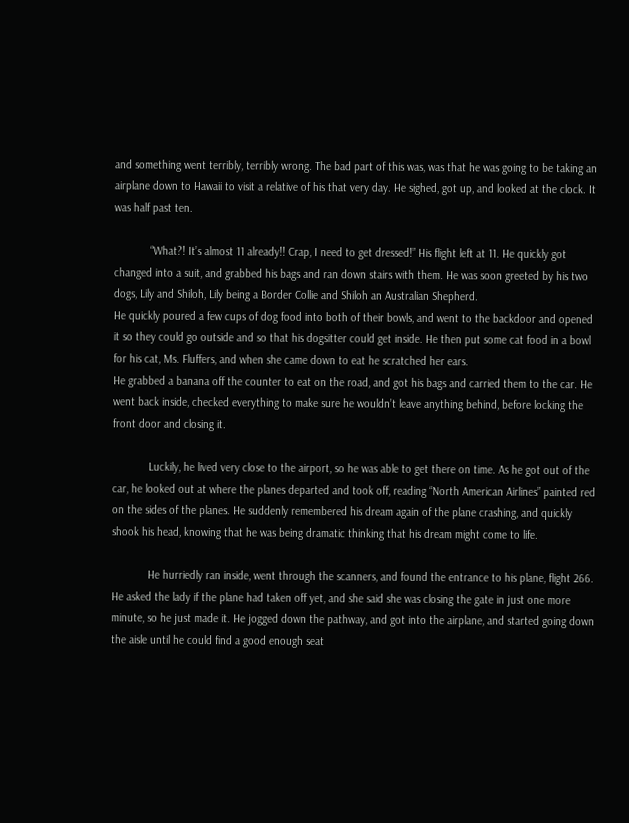and something went terribly, terribly wrong. The bad part of this was, was that he was going to be taking an airplane down to Hawaii to visit a relative of his that very day. He sighed, got up, and looked at the clock. It was half past ten.

            “What?! It’s almost 11 already!! Crap, I need to get dressed!” His flight left at 11. He quickly got changed into a suit, and grabbed his bags and ran down stairs with them. He was soon greeted by his two dogs, Lily and Shiloh, Lily being a Border Collie and Shiloh an Australian Shepherd.
He quickly poured a few cups of dog food into both of their bowls, and went to the backdoor and opened it so they could go outside and so that his dogsitter could get inside. He then put some cat food in a bowl for his cat, Ms. Fluffers, and when she came down to eat he scratched her ears.
He grabbed a banana off the counter to eat on the road, and got his bags and carried them to the car. He went back inside, checked everything to make sure he wouldn’t leave anything behind, before locking the front door and closing it.

            Luckily, he lived very close to the airport, so he was able to get there on time. As he got out of the car, he looked out at where the planes departed and took off, reading “North American Airlines” painted red on the sides of the planes. He suddenly remembered his dream again of the plane crashing, and quickly shook his head, knowing that he was being dramatic thinking that his dream might come to life.

            He hurriedly ran inside, went through the scanners, and found the entrance to his plane, flight 266. He asked the lady if the plane had taken off yet, and she said she was closing the gate in just one more minute, so he just made it. He jogged down the pathway, and got into the airplane, and started going down the aisle until he could find a good enough seat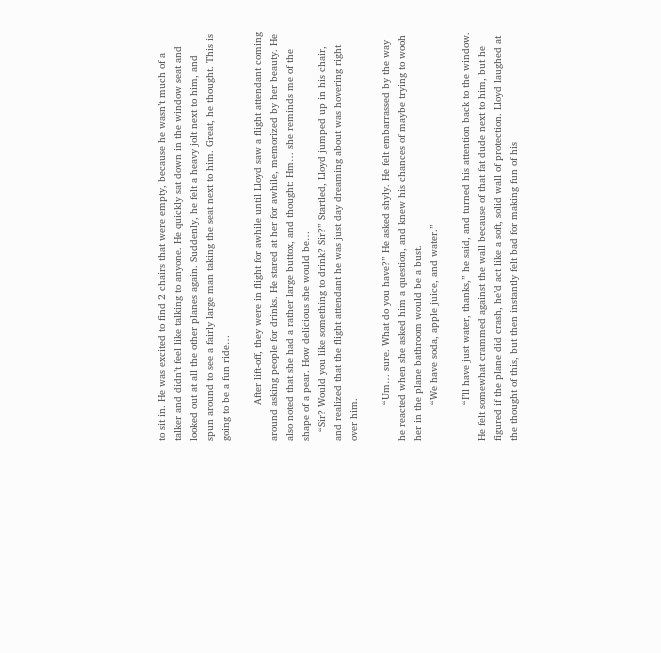to sit in. He was excited to find 2 chairs that were empty, because he wasn’t much of a talker and didn’t feel like talking to anyone. He quickly sat down in the window seat and looked out at all the other planes again. Suddenly, he felt a heavy jolt next to him, and spun around to see a fairly large man taking the seat next to him. Great, he thought. This is going to be a fun ride…

            After lift-off, they were in flight for awhile until Lloyd saw a flight attendant coming around asking people for drinks. He stared at her for awhile, memorized by her beauty. He also noted that she had a rather large buttox, and thought: Hm… she reminds me of the shape of a pear. How delicious she would be…
   “Sir? Would you like something to drink? Sir?” Startled, Lloyd jumped up in his chair, and realized that the flight attendant he was just day dreaming about was hovering right over him.

            “Um… sure. What do you have?” He asked shyly. He felt embarrassed by the way he reacted when she asked him a question, and knew his chances of maybe trying to wooh her in the plane bathroom would be a bust.
            “We have soda, apple juice, and water.”

            “I’ll have just water, thanks,” he said, and turned his attention back to the window. He felt somewhat crammed against the wall because of that fat dude next to him, but he figured if the plane did crash, he’d act like a soft, solid wall of protection. Lloyd laughed at the thought of this, but then instantly felt bad for making fun of his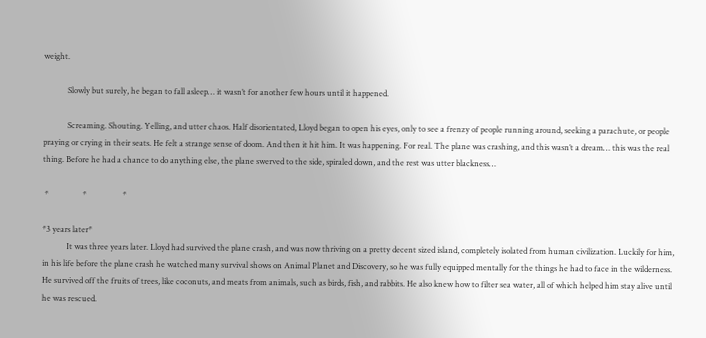weight.

            Slowly but surely, he began to fall asleep… it wasn’t for another few hours until it happened.

            Screaming. Shouting. Yelling, and utter chaos. Half disorientated, Lloyd began to open his eyes, only to see a frenzy of people running around, seeking a parachute, or people praying or crying in their seats. He felt a strange sense of doom. And then it hit him. It was happening. For real. The plane was crashing, and this wasn’t a dream… this was the real thing. Before he had a chance to do anything else, the plane swerved to the side, spiraled down, and the rest was utter blackness…

 *                 *                  *

*3 years later*
            It was three years later. Lloyd had survived the plane crash, and was now thriving on a pretty decent sized island, completely isolated from human civilization. Luckily for him, in his life before the plane crash he watched many survival shows on Animal Planet and Discovery, so he was fully equipped mentally for the things he had to face in the wilderness. He survived off the fruits of trees, like coconuts, and meats from animals, such as birds, fish, and rabbits. He also knew how to filter sea water, all of which helped him stay alive until he was rescued.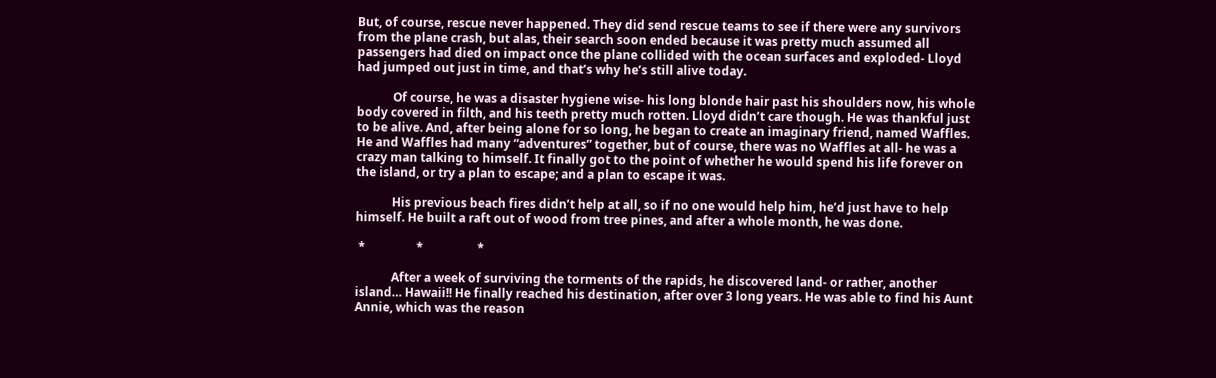But, of course, rescue never happened. They did send rescue teams to see if there were any survivors from the plane crash, but alas, their search soon ended because it was pretty much assumed all passengers had died on impact once the plane collided with the ocean surfaces and exploded- Lloyd had jumped out just in time, and that’s why he’s still alive today.

            Of course, he was a disaster hygiene wise- his long blonde hair past his shoulders now, his whole body covered in filth, and his teeth pretty much rotten. Lloyd didn’t care though. He was thankful just to be alive. And, after being alone for so long, he began to create an imaginary friend, named Waffles. He and Waffles had many “adventures” together, but of course, there was no Waffles at all- he was a crazy man talking to himself. It finally got to the point of whether he would spend his life forever on the island, or try a plan to escape; and a plan to escape it was.

            His previous beach fires didn’t help at all, so if no one would help him, he’d just have to help himself. He built a raft out of wood from tree pines, and after a whole month, he was done.

 *                 *                  *

            After a week of surviving the torments of the rapids, he discovered land- or rather, another island… Hawaii!! He finally reached his destination, after over 3 long years. He was able to find his Aunt Annie, which was the reason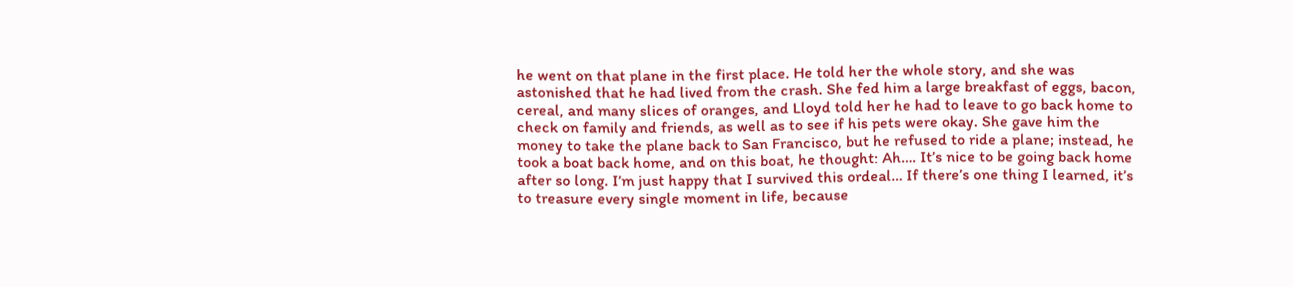he went on that plane in the first place. He told her the whole story, and she was astonished that he had lived from the crash. She fed him a large breakfast of eggs, bacon, cereal, and many slices of oranges, and Lloyd told her he had to leave to go back home to check on family and friends, as well as to see if his pets were okay. She gave him the money to take the plane back to San Francisco, but he refused to ride a plane; instead, he took a boat back home, and on this boat, he thought: Ah…. It’s nice to be going back home after so long. I’m just happy that I survived this ordeal… If there’s one thing I learned, it’s to treasure every single moment in life, because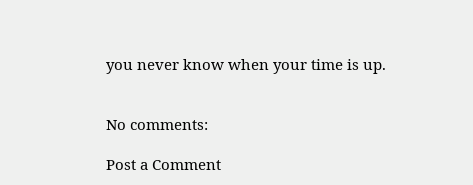you never know when your time is up.


No comments:

Post a Comment